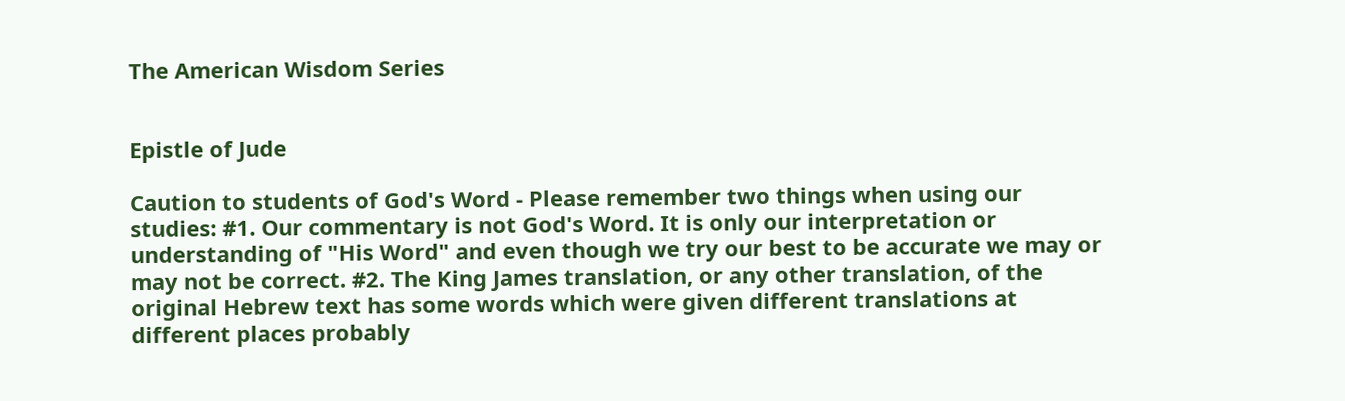The American Wisdom Series


Epistle of Jude

Caution to students of God's Word - Please remember two things when using our studies: #1. Our commentary is not God's Word. It is only our interpretation or understanding of "His Word" and even though we try our best to be accurate we may or may not be correct. #2. The King James translation, or any other translation, of the original Hebrew text has some words which were given different translations at different places probably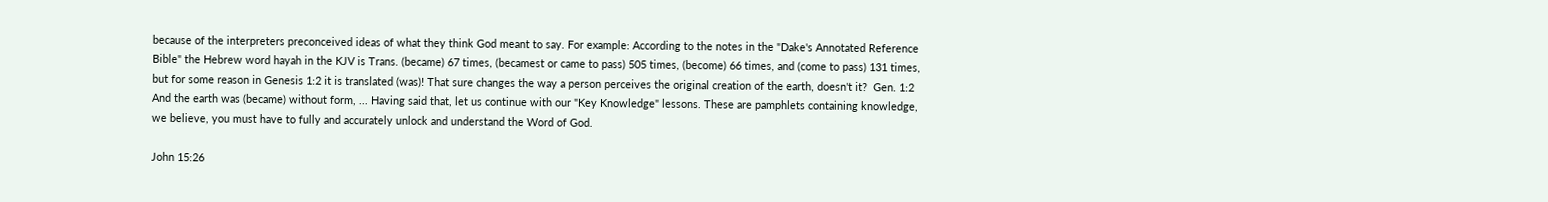because of the interpreters preconceived ideas of what they think God meant to say. For example: According to the notes in the "Dake's Annotated Reference Bible" the Hebrew word hayah in the KJV is Trans. (became) 67 times, (becamest or came to pass) 505 times, (become) 66 times, and (come to pass) 131 times, but for some reason in Genesis 1:2 it is translated (was)! That sure changes the way a person perceives the original creation of the earth, doesn't it?  Gen. 1:2 And the earth was (became) without form, ... Having said that, let us continue with our "Key Knowledge" lessons. These are pamphlets containing knowledge, we believe, you must have to fully and accurately unlock and understand the Word of God.

John 15:26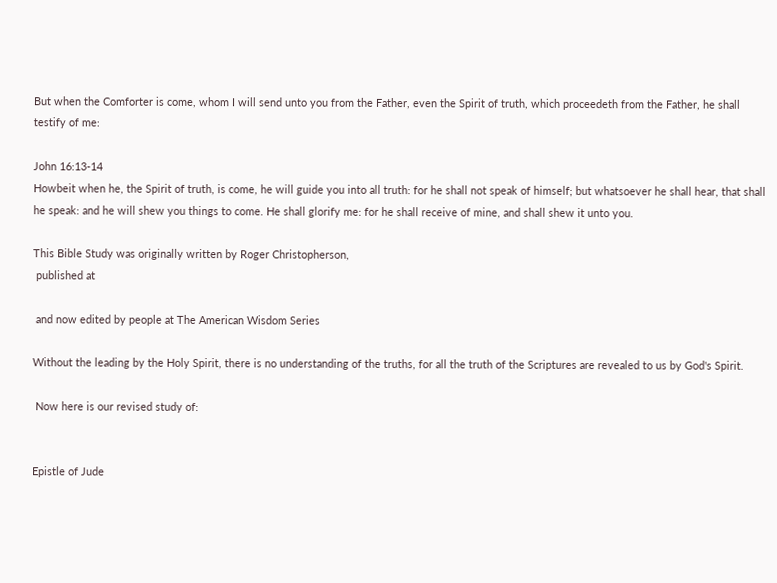But when the Comforter is come, whom I will send unto you from the Father, even the Spirit of truth, which proceedeth from the Father, he shall testify of me:

John 16:13-14
Howbeit when he, the Spirit of truth, is come, he will guide you into all truth: for he shall not speak of himself; but whatsoever he shall hear, that shall he speak: and he will shew you things to come. He shall glorify me: for he shall receive of mine, and shall shew it unto you.

This Bible Study was originally written by Roger Christopherson,
 published at

 and now edited by people at The American Wisdom Series

Without the leading by the Holy Spirit, there is no understanding of the truths, for all the truth of the Scriptures are revealed to us by God's Spirit.

 Now here is our revised study of:


Epistle of Jude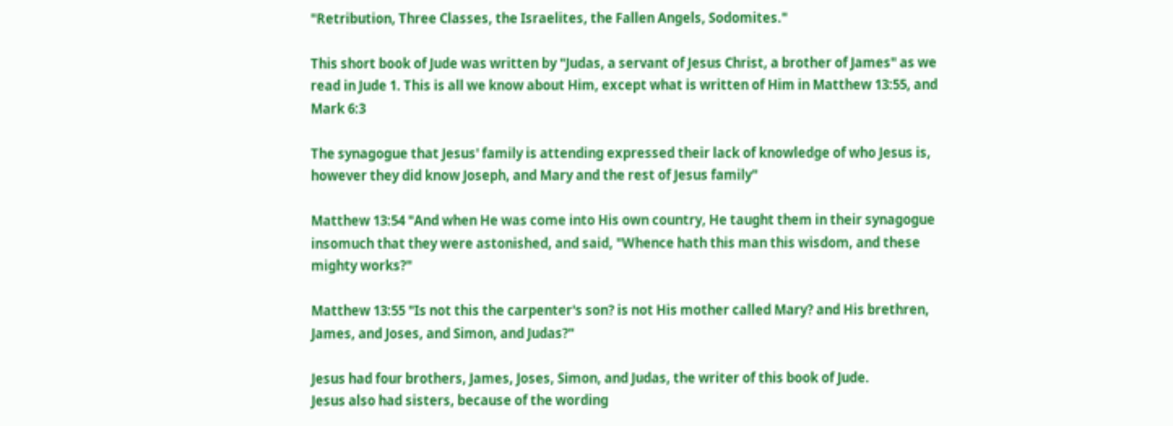"Retribution, Three Classes, the Israelites, the Fallen Angels, Sodomites."

This short book of Jude was written by "Judas, a servant of Jesus Christ, a brother of James" as we read in Jude 1. This is all we know about Him, except what is written of Him in Matthew 13:55, and Mark 6:3

The synagogue that Jesus' family is attending expressed their lack of knowledge of who Jesus is, however they did know Joseph, and Mary and the rest of Jesus family"

Matthew 13:54 "And when He was come into His own country, He taught them in their synagogue insomuch that they were astonished, and said, "Whence hath this man this wisdom, and these mighty works?"

Matthew 13:55 "Is not this the carpenter's son? is not His mother called Mary? and His brethren, James, and Joses, and Simon, and Judas?"

Jesus had four brothers, James, Joses, Simon, and Judas, the writer of this book of Jude.
Jesus also had sisters, because of the wording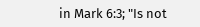in Mark 6:3; "Is not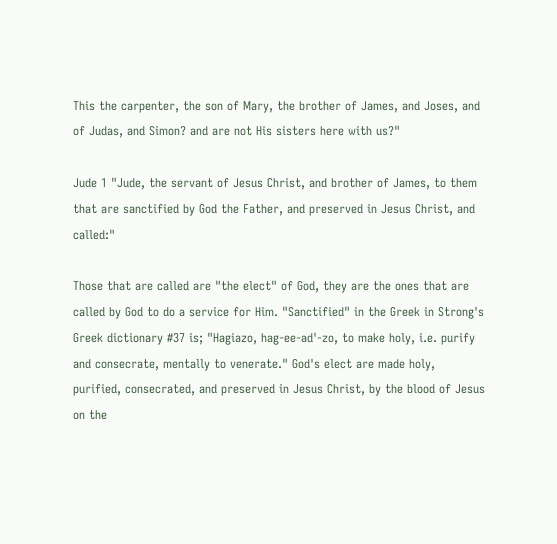This the carpenter, the son of Mary, the brother of James, and Joses, and of Judas, and Simon? and are not His sisters here with us?"

Jude 1 "Jude, the servant of Jesus Christ, and brother of James, to them that are sanctified by God the Father, and preserved in Jesus Christ, and called:"

Those that are called are "the elect" of God, they are the ones that are called by God to do a service for Him. "Sanctified" in the Greek in Strong's Greek dictionary #37 is; "Hagiazo, hag-ee-ad'-zo, to make holy, i.e. purify and consecrate, mentally to venerate." God's elect are made holy, purified, consecrated, and preserved in Jesus Christ, by the blood of Jesus on the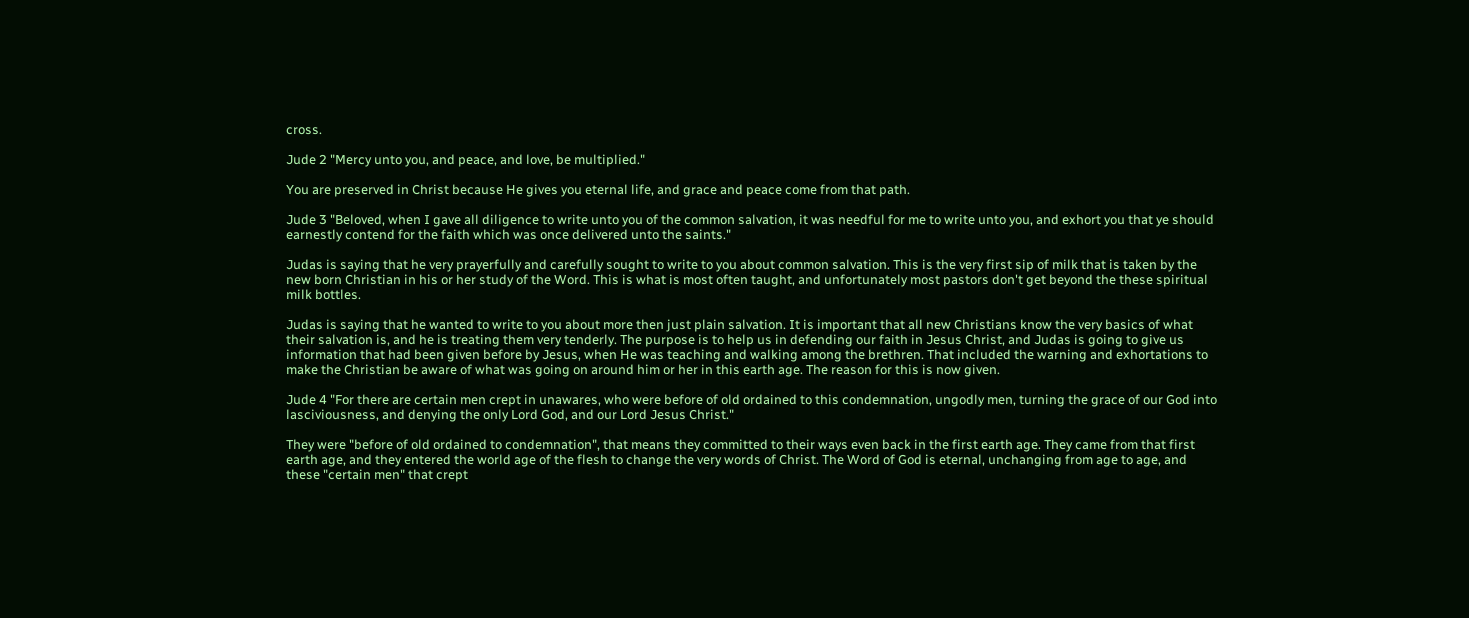cross.

Jude 2 "Mercy unto you, and peace, and love, be multiplied."

You are preserved in Christ because He gives you eternal life, and grace and peace come from that path.

Jude 3 "Beloved, when I gave all diligence to write unto you of the common salvation, it was needful for me to write unto you, and exhort you that ye should earnestly contend for the faith which was once delivered unto the saints."

Judas is saying that he very prayerfully and carefully sought to write to you about common salvation. This is the very first sip of milk that is taken by the new born Christian in his or her study of the Word. This is what is most often taught, and unfortunately most pastors don't get beyond the these spiritual milk bottles.

Judas is saying that he wanted to write to you about more then just plain salvation. It is important that all new Christians know the very basics of what their salvation is, and he is treating them very tenderly. The purpose is to help us in defending our faith in Jesus Christ, and Judas is going to give us information that had been given before by Jesus, when He was teaching and walking among the brethren. That included the warning and exhortations to make the Christian be aware of what was going on around him or her in this earth age. The reason for this is now given.

Jude 4 "For there are certain men crept in unawares, who were before of old ordained to this condemnation, ungodly men, turning the grace of our God into lasciviousness, and denying the only Lord God, and our Lord Jesus Christ."

They were "before of old ordained to condemnation", that means they committed to their ways even back in the first earth age. They came from that first earth age, and they entered the world age of the flesh to change the very words of Christ. The Word of God is eternal, unchanging from age to age, and these "certain men" that crept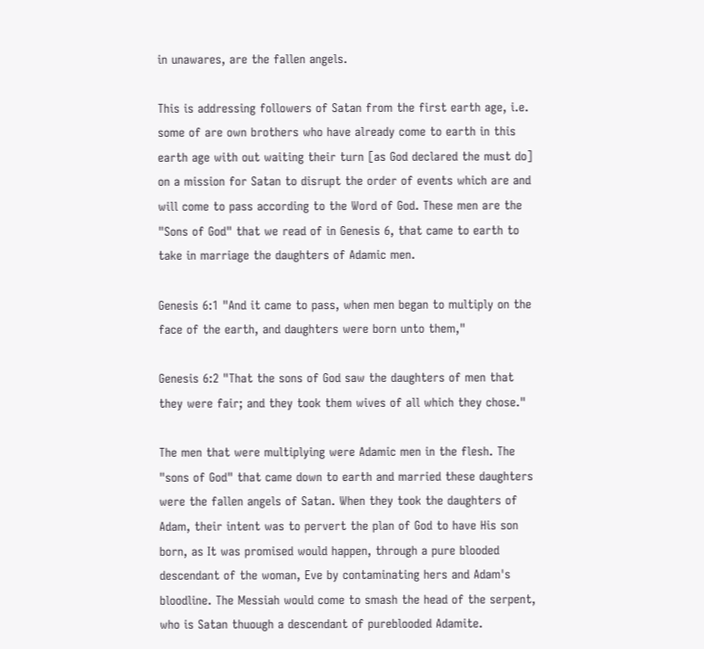in unawares, are the fallen angels.

This is addressing followers of Satan from the first earth age, i.e. some of are own brothers who have already come to earth in this earth age with out waiting their turn [as God declared the must do] on a mission for Satan to disrupt the order of events which are and will come to pass according to the Word of God. These men are the "Sons of God" that we read of in Genesis 6, that came to earth to take in marriage the daughters of Adamic men.

Genesis 6:1 "And it came to pass, when men began to multiply on the face of the earth, and daughters were born unto them,"

Genesis 6:2 "That the sons of God saw the daughters of men that they were fair; and they took them wives of all which they chose."

The men that were multiplying were Adamic men in the flesh. The "sons of God" that came down to earth and married these daughters were the fallen angels of Satan. When they took the daughters of Adam, their intent was to pervert the plan of God to have His son born, as It was promised would happen, through a pure blooded descendant of the woman, Eve by contaminating hers and Adam's bloodline. The Messiah would come to smash the head of the serpent, who is Satan thuough a descendant of pureblooded Adamite.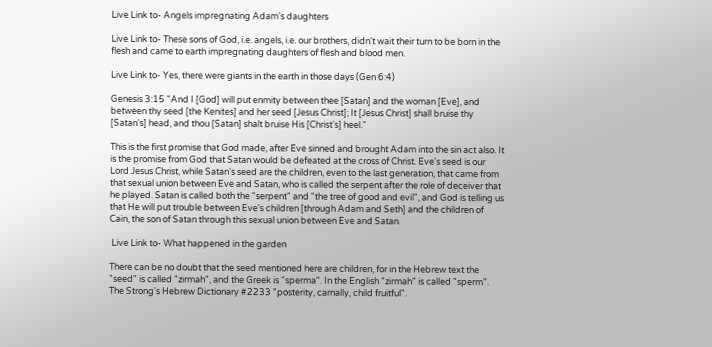Live Link to- Angels impregnating Adam's daughters

Live Link to- These sons of God, i.e. angels, i.e. our brothers, didn't wait their turn to be born in the flesh and came to earth impregnating daughters of flesh and blood men.

Live Link to- Yes, there were giants in the earth in those days (Gen 6:4)

Genesis 3:15 "And I [God] will put enmity between thee [Satan] and the woman [Eve], and between thy seed [the Kenites] and her seed [Jesus Christ]; It [Jesus Christ] shall bruise thy [Satan's] head, and thou [Satan] shalt bruise His [Christ's] heel."

This is the first promise that God made, after Eve sinned and brought Adam into the sin act also. It is the promise from God that Satan would be defeated at the cross of Christ. Eve's seed is our Lord Jesus Christ, while Satan's seed are the children, even to the last generation, that came from that sexual union between Eve and Satan, who is called the serpent after the role of deceiver that he played. Satan is called both the "serpent" and "the tree of good and evil", and God is telling us that He will put trouble between Eve's children [through Adam and Seth] and the children of Cain, the son of Satan through this sexual union between Eve and Satan.

 Live Link to- What happened in the garden

There can be no doubt that the seed mentioned here are children, for in the Hebrew text the "seed" is called "zirmah", and the Greek is "sperma". In the English "zirmah" is called "sperm". The Strong's Hebrew Dictionary #2233 "posterity, carnally, child fruitful".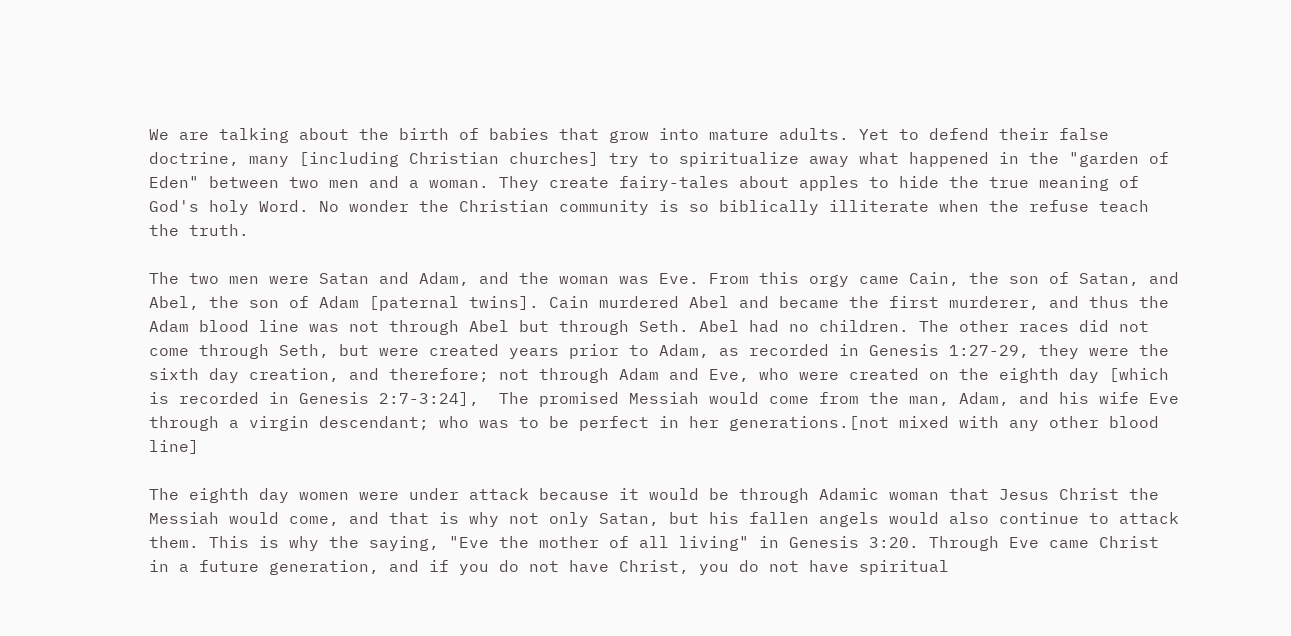We are talking about the birth of babies that grow into mature adults. Yet to defend their false doctrine, many [including Christian churches] try to spiritualize away what happened in the "garden of Eden" between two men and a woman. They create fairy-tales about apples to hide the true meaning of God's holy Word. No wonder the Christian community is so biblically illiterate when the refuse teach the truth.

The two men were Satan and Adam, and the woman was Eve. From this orgy came Cain, the son of Satan, and Abel, the son of Adam [paternal twins]. Cain murdered Abel and became the first murderer, and thus the Adam blood line was not through Abel but through Seth. Abel had no children. The other races did not come through Seth, but were created years prior to Adam, as recorded in Genesis 1:27-29, they were the sixth day creation, and therefore; not through Adam and Eve, who were created on the eighth day [which is recorded in Genesis 2:7-3:24],  The promised Messiah would come from the man, Adam, and his wife Eve through a virgin descendant; who was to be perfect in her generations.[not mixed with any other blood line]

The eighth day women were under attack because it would be through Adamic woman that Jesus Christ the Messiah would come, and that is why not only Satan, but his fallen angels would also continue to attack them. This is why the saying, "Eve the mother of all living" in Genesis 3:20. Through Eve came Christ in a future generation, and if you do not have Christ, you do not have spiritual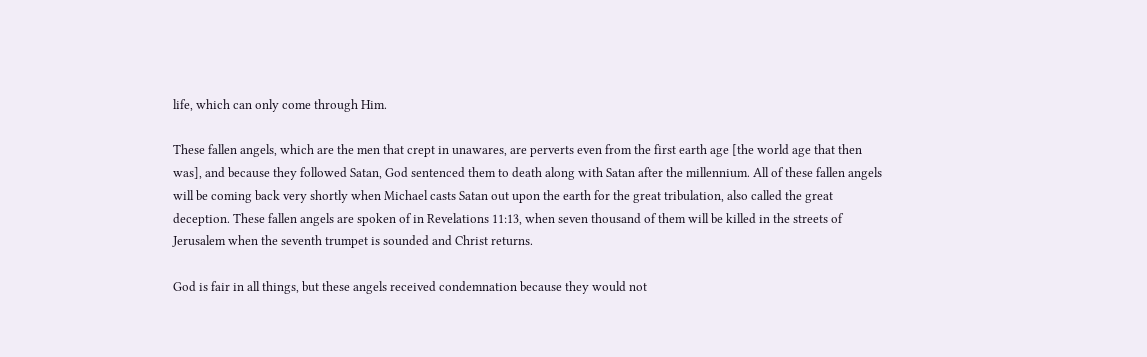life, which can only come through Him.

These fallen angels, which are the men that crept in unawares, are perverts even from the first earth age [the world age that then was], and because they followed Satan, God sentenced them to death along with Satan after the millennium. All of these fallen angels will be coming back very shortly when Michael casts Satan out upon the earth for the great tribulation, also called the great deception. These fallen angels are spoken of in Revelations 11:13, when seven thousand of them will be killed in the streets of Jerusalem when the seventh trumpet is sounded and Christ returns.

God is fair in all things, but these angels received condemnation because they would not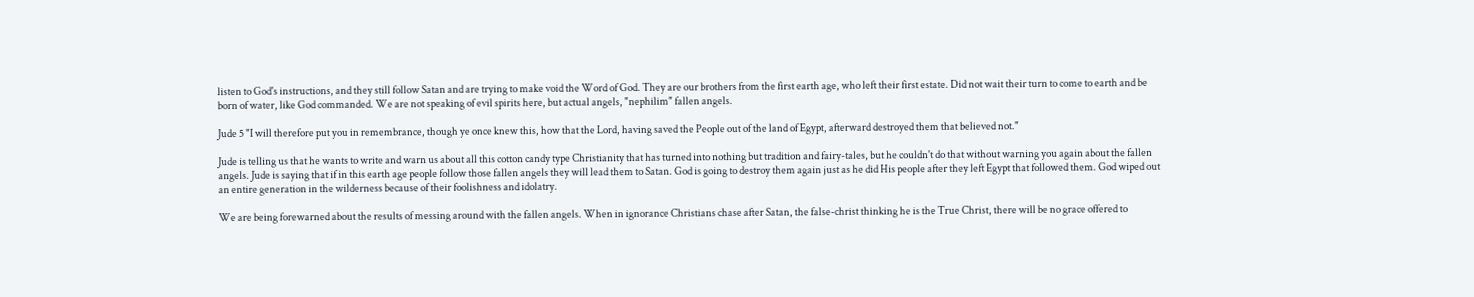listen to God's instructions, and they still follow Satan and are trying to make void the Word of God. They are our brothers from the first earth age, who left their first estate. Did not wait their turn to come to earth and be born of water, like God commanded. We are not speaking of evil spirits here, but actual angels, "nephilim" fallen angels.

Jude 5 "I will therefore put you in remembrance, though ye once knew this, how that the Lord, having saved the People out of the land of Egypt, afterward destroyed them that believed not."

Jude is telling us that he wants to write and warn us about all this cotton candy type Christianity that has turned into nothing but tradition and fairy-tales, but he couldn't do that without warning you again about the fallen angels. Jude is saying that if in this earth age people follow those fallen angels they will lead them to Satan. God is going to destroy them again just as he did His people after they left Egypt that followed them. God wiped out an entire generation in the wilderness because of their foolishness and idolatry.

We are being forewarned about the results of messing around with the fallen angels. When in ignorance Christians chase after Satan, the false-christ thinking he is the True Christ, there will be no grace offered to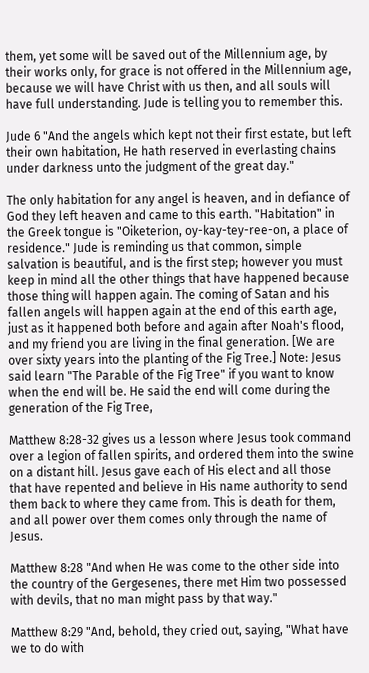them, yet some will be saved out of the Millennium age, by their works only, for grace is not offered in the Millennium age, because we will have Christ with us then, and all souls will have full understanding. Jude is telling you to remember this.

Jude 6 "And the angels which kept not their first estate, but left their own habitation, He hath reserved in everlasting chains under darkness unto the judgment of the great day."

The only habitation for any angel is heaven, and in defiance of God they left heaven and came to this earth. "Habitation" in the Greek tongue is "Oiketerion, oy-kay-tey-ree-on, a place of residence." Jude is reminding us that common, simple salvation is beautiful, and is the first step; however you must keep in mind all the other things that have happened because those thing will happen again. The coming of Satan and his fallen angels will happen again at the end of this earth age, just as it happened both before and again after Noah's flood, and my friend you are living in the final generation. [We are over sixty years into the planting of the Fig Tree.] Note: Jesus said learn "The Parable of the Fig Tree" if you want to know when the end will be. He said the end will come during the generation of the Fig Tree,

Matthew 8:28-32 gives us a lesson where Jesus took command over a legion of fallen spirits, and ordered them into the swine on a distant hill. Jesus gave each of His elect and all those that have repented and believe in His name authority to send them back to where they came from. This is death for them, and all power over them comes only through the name of Jesus.

Matthew 8:28 "And when He was come to the other side into the country of the Gergesenes, there met Him two possessed with devils, that no man might pass by that way."

Matthew 8:29 "And, behold, they cried out, saying, "What have we to do with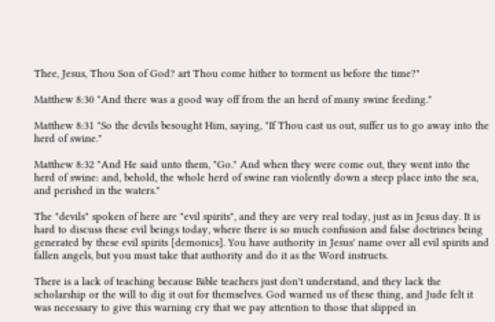Thee, Jesus, Thou Son of God? art Thou come hither to torment us before the time?"

Matthew 8:30 "And there was a good way off from the an herd of many swine feeding."

Matthew 8:31 "So the devils besought Him, saying, "If Thou cast us out, suffer us to go away into the herd of swine."

Matthew 8:32 "And He said unto them, "Go." And when they were come out, they went into the herd of swine: and, behold, the whole herd of swine ran violently down a steep place into the sea, and perished in the waters."

The "devils" spoken of here are "evil spirits", and they are very real today, just as in Jesus day. It is hard to discuss these evil beings today, where there is so much confusion and false doctrines being generated by these evil spirits [demonics]. You have authority in Jesus' name over all evil spirits and fallen angels, but you must take that authority and do it as the Word instructs.

There is a lack of teaching because Bible teachers just don't understand, and they lack the scholarship or the will to dig it out for themselves. God warned us of these thing, and Jude felt it was necessary to give this warning cry that we pay attention to those that slipped in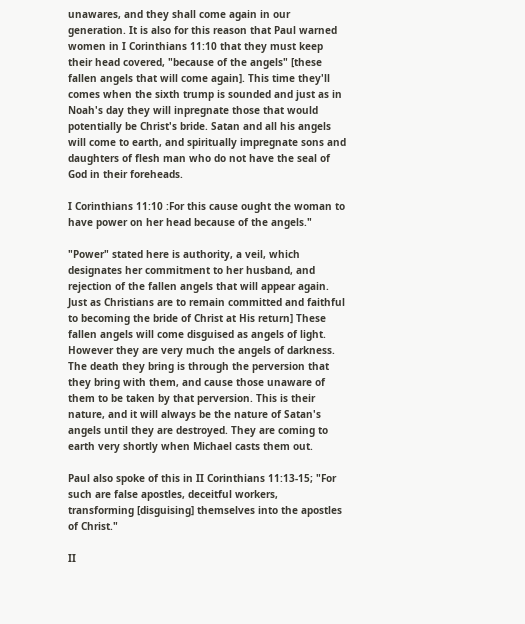unawares, and they shall come again in our generation. It is also for this reason that Paul warned women in I Corinthians 11:10 that they must keep their head covered, "because of the angels" [these fallen angels that will come again]. This time they'll comes when the sixth trump is sounded and just as in Noah's day they will inpregnate those that would potentially be Christ's bride. Satan and all his angels will come to earth, and spiritually impregnate sons and daughters of flesh man who do not have the seal of God in their foreheads.

I Corinthians 11:10 :For this cause ought the woman to have power on her head because of the angels."

"Power" stated here is authority, a veil, which designates her commitment to her husband, and rejection of the fallen angels that will appear again. Just as Christians are to remain committed and faithful to becoming the bride of Christ at His return] These fallen angels will come disguised as angels of light. However they are very much the angels of darkness. The death they bring is through the perversion that they bring with them, and cause those unaware of them to be taken by that perversion. This is their nature, and it will always be the nature of Satan's angels until they are destroyed. They are coming to earth very shortly when Michael casts them out.

Paul also spoke of this in II Corinthians 11:13-15; "For such are false apostles, deceitful workers, transforming [disguising] themselves into the apostles of Christ."

II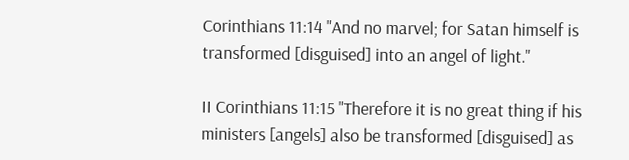Corinthians 11:14 "And no marvel; for Satan himself is transformed [disguised] into an angel of light."

II Corinthians 11:15 "Therefore it is no great thing if his ministers [angels] also be transformed [disguised] as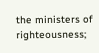the ministers of righteousness;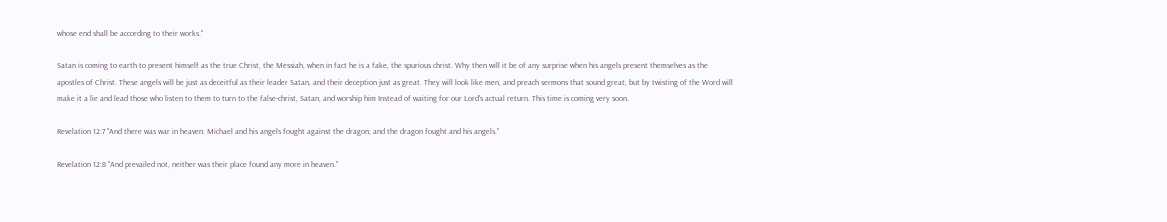whose end shall be according to their works."

Satan is coming to earth to present himself as the true Christ, the Messiah, when in fact he is a fake, the spurious christ. Why then will it be of any surprise when his angels present themselves as the apostles of Christ. These angels will be just as deceitful as their leader Satan, and their deception just as great. They will look like men, and preach sermons that sound great, but by twisting of the Word will make it a lie and lead those who listen to them to turn to the false-christ, Satan, and worship him Instead of waiting for our Lord's actual return. This time is coming very soon.

Revelation 12:7 "And there was war in heaven: Michael and his angels fought against the dragon; and the dragon fought and his angels."

Revelation 12:8 "And prevailed not, neither was their place found any more in heaven."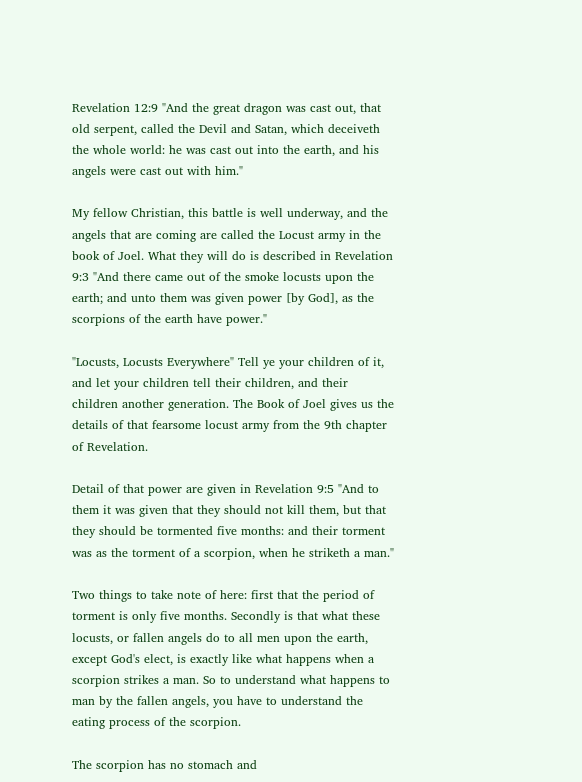Revelation 12:9 "And the great dragon was cast out, that old serpent, called the Devil and Satan, which deceiveth the whole world: he was cast out into the earth, and his angels were cast out with him."

My fellow Christian, this battle is well underway, and the angels that are coming are called the Locust army in the book of Joel. What they will do is described in Revelation 9:3 "And there came out of the smoke locusts upon the earth; and unto them was given power [by God], as the scorpions of the earth have power."

"Locusts, Locusts Everywhere" Tell ye your children of it, and let your children tell their children, and their children another generation. The Book of Joel gives us the details of that fearsome locust army from the 9th chapter of Revelation.

Detail of that power are given in Revelation 9:5 "And to them it was given that they should not kill them, but that they should be tormented five months: and their torment was as the torment of a scorpion, when he striketh a man."

Two things to take note of here: first that the period of torment is only five months. Secondly is that what these locusts, or fallen angels do to all men upon the earth, except God's elect, is exactly like what happens when a scorpion strikes a man. So to understand what happens to man by the fallen angels, you have to understand the eating process of the scorpion.

The scorpion has no stomach and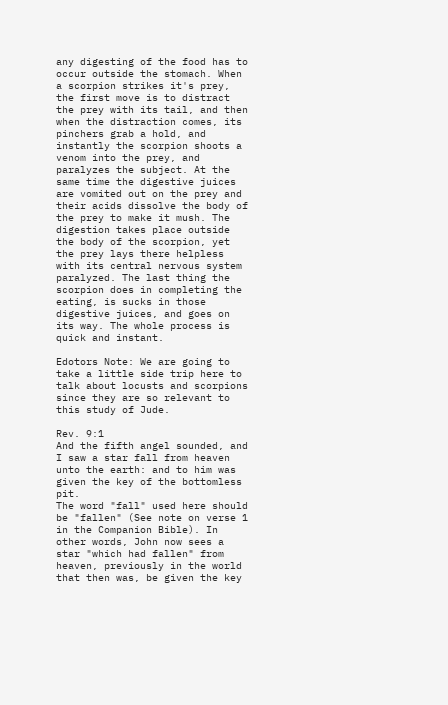any digesting of the food has to occur outside the stomach. When a scorpion strikes it's prey, the first move is to distract the prey with its tail, and then when the distraction comes, its pinchers grab a hold, and instantly the scorpion shoots a venom into the prey, and paralyzes the subject. At the same time the digestive juices are vomited out on the prey and their acids dissolve the body of the prey to make it mush. The digestion takes place outside the body of the scorpion, yet the prey lays there helpless with its central nervous system paralyzed. The last thing the scorpion does in completing the eating, is sucks in those digestive juices, and goes on its way. The whole process is quick and instant.

Edotors Note: We are going to take a little side trip here to talk about locusts and scorpions since they are so relevant to this study of Jude.

Rev. 9:1
And the fifth angel sounded, and I saw a star fall from heaven unto the earth: and to him was given the key of the bottomless pit.
The word "fall" used here should be "fallen" (See note on verse 1 in the Companion Bible). In other words, John now sees a star "which had fallen" from heaven, previously in the world that then was, be given the key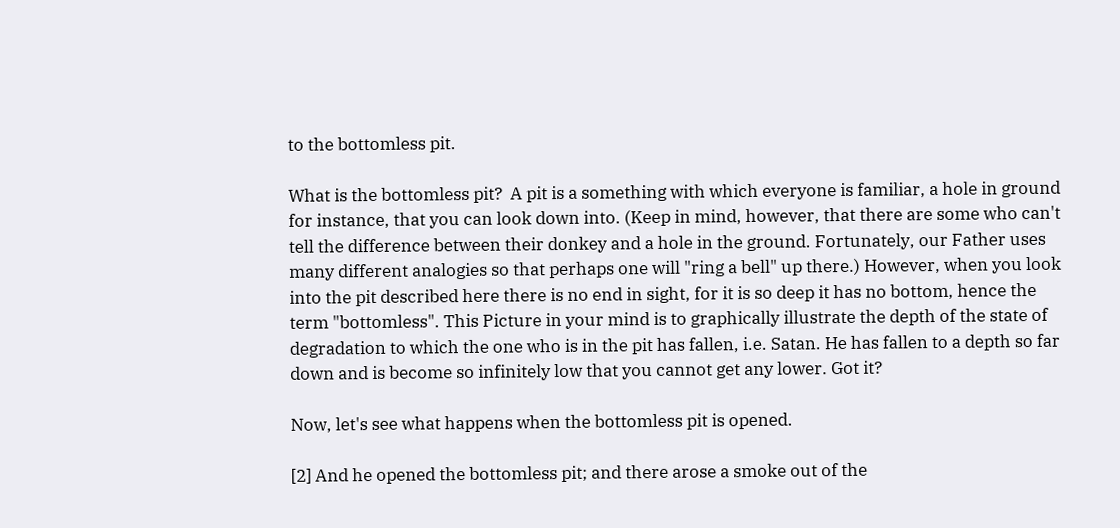to the bottomless pit.

What is the bottomless pit?  A pit is a something with which everyone is familiar, a hole in ground for instance, that you can look down into. (Keep in mind, however, that there are some who can't tell the difference between their donkey and a hole in the ground. Fortunately, our Father uses many different analogies so that perhaps one will "ring a bell" up there.) However, when you look into the pit described here there is no end in sight, for it is so deep it has no bottom, hence the term "bottomless". This Picture in your mind is to graphically illustrate the depth of the state of degradation to which the one who is in the pit has fallen, i.e. Satan. He has fallen to a depth so far down and is become so infinitely low that you cannot get any lower. Got it?

Now, let's see what happens when the bottomless pit is opened.

[2] And he opened the bottomless pit; and there arose a smoke out of the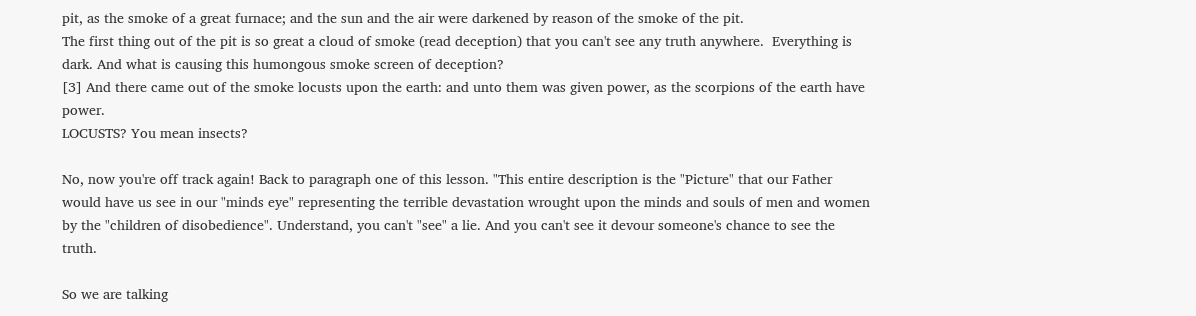pit, as the smoke of a great furnace; and the sun and the air were darkened by reason of the smoke of the pit.
The first thing out of the pit is so great a cloud of smoke (read deception) that you can't see any truth anywhere.  Everything is dark. And what is causing this humongous smoke screen of deception?
[3] And there came out of the smoke locusts upon the earth: and unto them was given power, as the scorpions of the earth have power.
LOCUSTS? You mean insects?

No, now you're off track again! Back to paragraph one of this lesson. "This entire description is the "Picture" that our Father would have us see in our "minds eye" representing the terrible devastation wrought upon the minds and souls of men and women by the "children of disobedience". Understand, you can't "see" a lie. And you can't see it devour someone's chance to see the truth.

So we are talking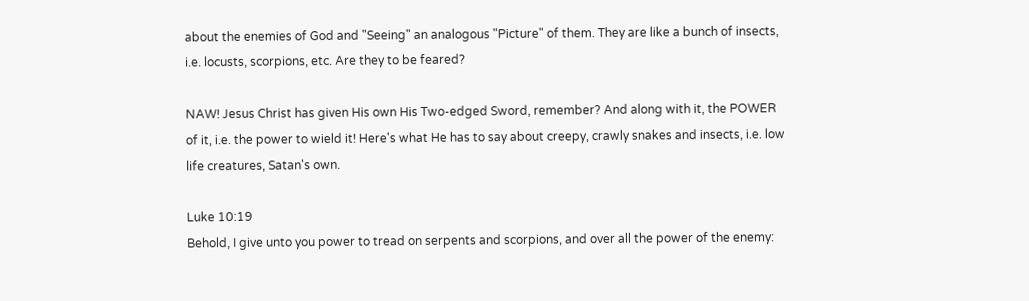about the enemies of God and "Seeing" an analogous "Picture" of them. They are like a bunch of insects, i.e. locusts, scorpions, etc. Are they to be feared?

NAW! Jesus Christ has given His own His Two-edged Sword, remember? And along with it, the POWER of it, i.e. the power to wield it! Here's what He has to say about creepy, crawly snakes and insects, i.e. low life creatures, Satan's own.

Luke 10:19
Behold, I give unto you power to tread on serpents and scorpions, and over all the power of the enemy: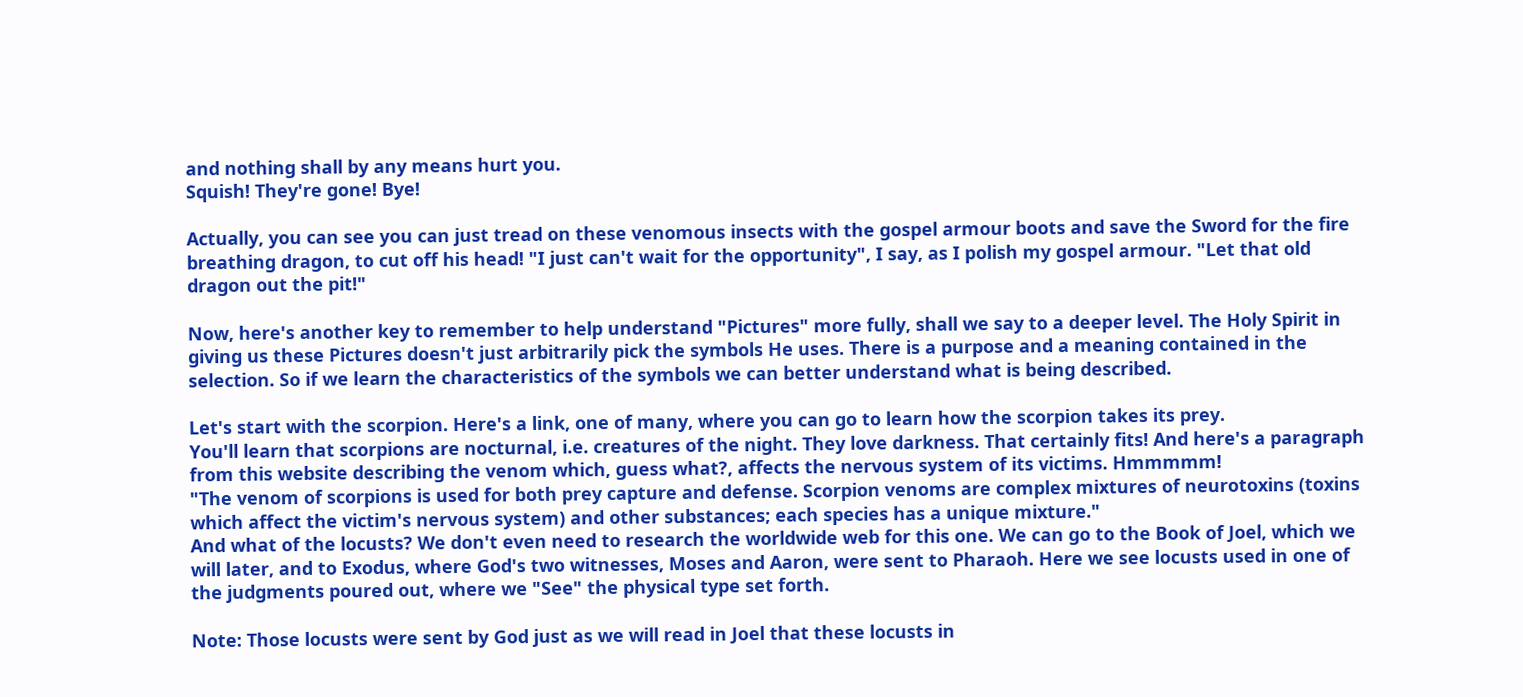and nothing shall by any means hurt you.
Squish! They're gone! Bye!

Actually, you can see you can just tread on these venomous insects with the gospel armour boots and save the Sword for the fire breathing dragon, to cut off his head! "I just can't wait for the opportunity", I say, as I polish my gospel armour. "Let that old dragon out the pit!"

Now, here's another key to remember to help understand "Pictures" more fully, shall we say to a deeper level. The Holy Spirit in giving us these Pictures doesn't just arbitrarily pick the symbols He uses. There is a purpose and a meaning contained in the selection. So if we learn the characteristics of the symbols we can better understand what is being described.

Let's start with the scorpion. Here's a link, one of many, where you can go to learn how the scorpion takes its prey.
You'll learn that scorpions are nocturnal, i.e. creatures of the night. They love darkness. That certainly fits! And here's a paragraph from this website describing the venom which, guess what?, affects the nervous system of its victims. Hmmmmm!
"The venom of scorpions is used for both prey capture and defense. Scorpion venoms are complex mixtures of neurotoxins (toxins which affect the victim's nervous system) and other substances; each species has a unique mixture."
And what of the locusts? We don't even need to research the worldwide web for this one. We can go to the Book of Joel, which we will later, and to Exodus, where God's two witnesses, Moses and Aaron, were sent to Pharaoh. Here we see locusts used in one of the judgments poured out, where we "See" the physical type set forth.

Note: Those locusts were sent by God just as we will read in Joel that these locusts in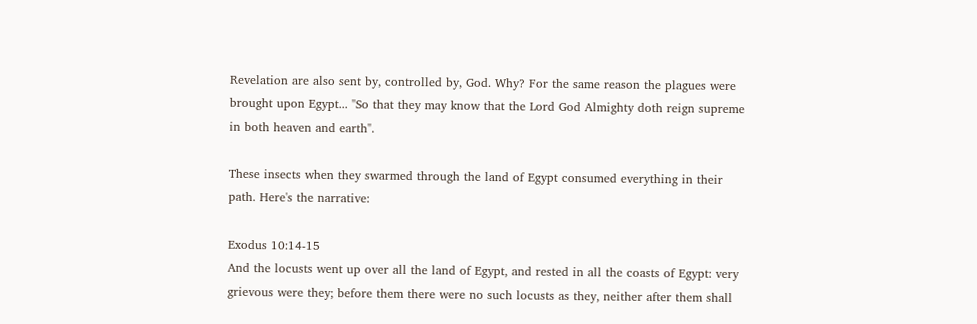Revelation are also sent by, controlled by, God. Why? For the same reason the plagues were brought upon Egypt... "So that they may know that the Lord God Almighty doth reign supreme in both heaven and earth".

These insects when they swarmed through the land of Egypt consumed everything in their path. Here's the narrative:

Exodus 10:14-15
And the locusts went up over all the land of Egypt, and rested in all the coasts of Egypt: very grievous were they; before them there were no such locusts as they, neither after them shall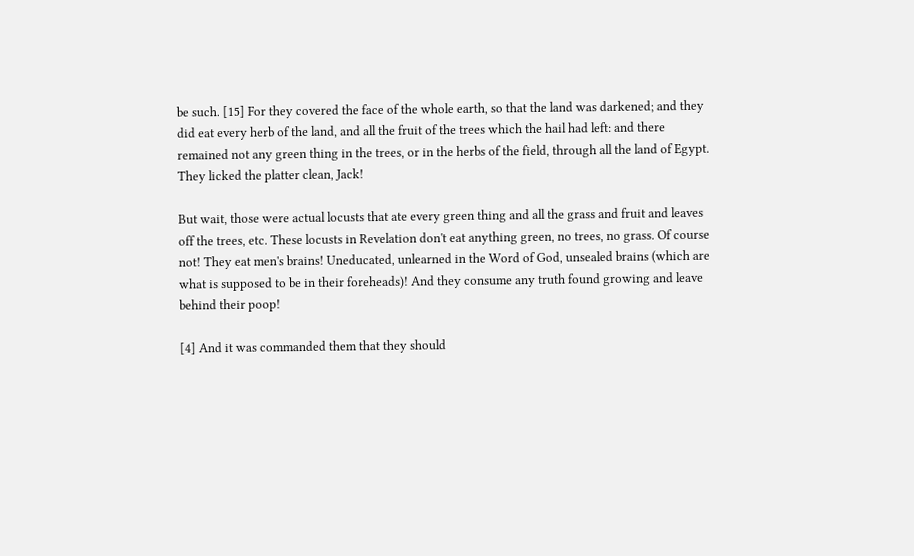be such. [15] For they covered the face of the whole earth, so that the land was darkened; and they did eat every herb of the land, and all the fruit of the trees which the hail had left: and there remained not any green thing in the trees, or in the herbs of the field, through all the land of Egypt.
They licked the platter clean, Jack!

But wait, those were actual locusts that ate every green thing and all the grass and fruit and leaves off the trees, etc. These locusts in Revelation don't eat anything green, no trees, no grass. Of course not! They eat men's brains! Uneducated, unlearned in the Word of God, unsealed brains (which are what is supposed to be in their foreheads)! And they consume any truth found growing and leave behind their poop!

[4] And it was commanded them that they should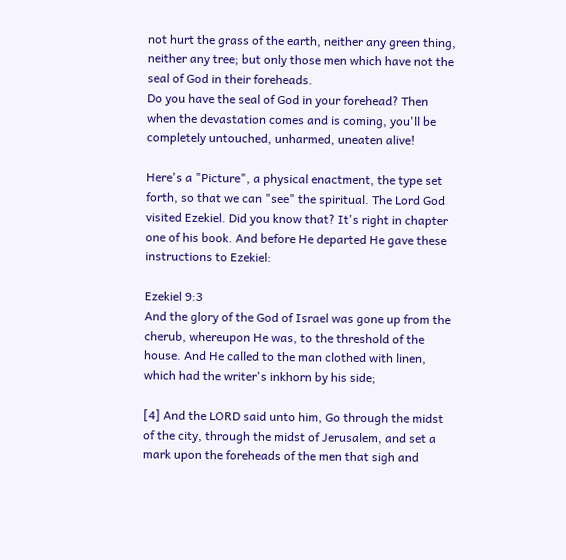not hurt the grass of the earth, neither any green thing, neither any tree; but only those men which have not the seal of God in their foreheads.
Do you have the seal of God in your forehead? Then when the devastation comes and is coming, you'll be completely untouched, unharmed, uneaten alive!

Here's a "Picture", a physical enactment, the type set forth, so that we can "see" the spiritual. The Lord God visited Ezekiel. Did you know that? It's right in chapter one of his book. And before He departed He gave these instructions to Ezekiel:

Ezekiel 9:3
And the glory of the God of Israel was gone up from the cherub, whereupon He was, to the threshold of the house. And He called to the man clothed with linen, which had the writer's inkhorn by his side;

[4] And the LORD said unto him, Go through the midst of the city, through the midst of Jerusalem, and set a mark upon the foreheads of the men that sigh and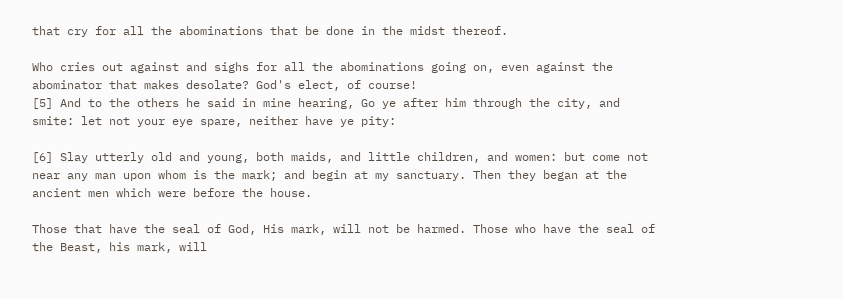that cry for all the abominations that be done in the midst thereof.

Who cries out against and sighs for all the abominations going on, even against the abominator that makes desolate? God's elect, of course!
[5] And to the others he said in mine hearing, Go ye after him through the city, and smite: let not your eye spare, neither have ye pity:

[6] Slay utterly old and young, both maids, and little children, and women: but come not near any man upon whom is the mark; and begin at my sanctuary. Then they began at the ancient men which were before the house.

Those that have the seal of God, His mark, will not be harmed. Those who have the seal of the Beast, his mark, will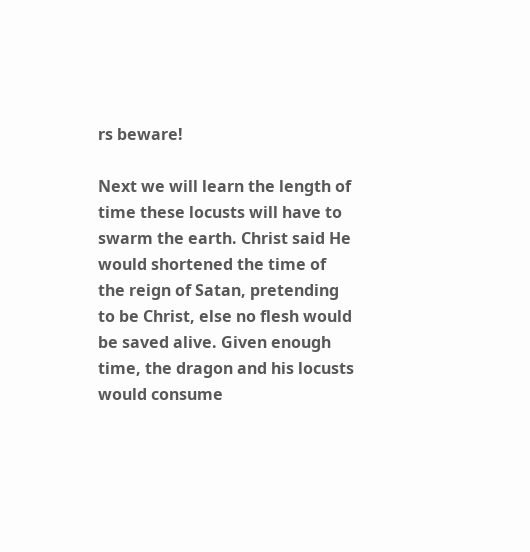rs beware!

Next we will learn the length of time these locusts will have to swarm the earth. Christ said He would shortened the time of the reign of Satan, pretending to be Christ, else no flesh would be saved alive. Given enough time, the dragon and his locusts would consume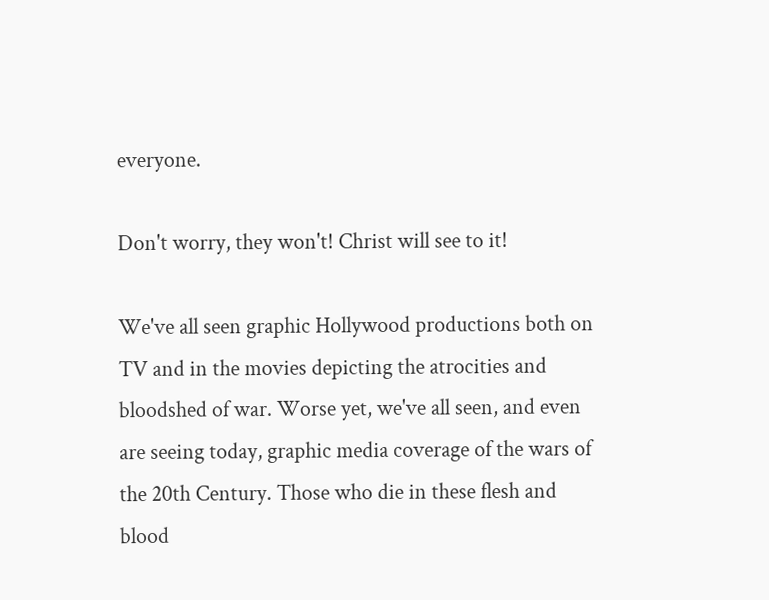everyone.

Don't worry, they won't! Christ will see to it!

We've all seen graphic Hollywood productions both on TV and in the movies depicting the atrocities and bloodshed of war. Worse yet, we've all seen, and even are seeing today, graphic media coverage of the wars of the 20th Century. Those who die in these flesh and blood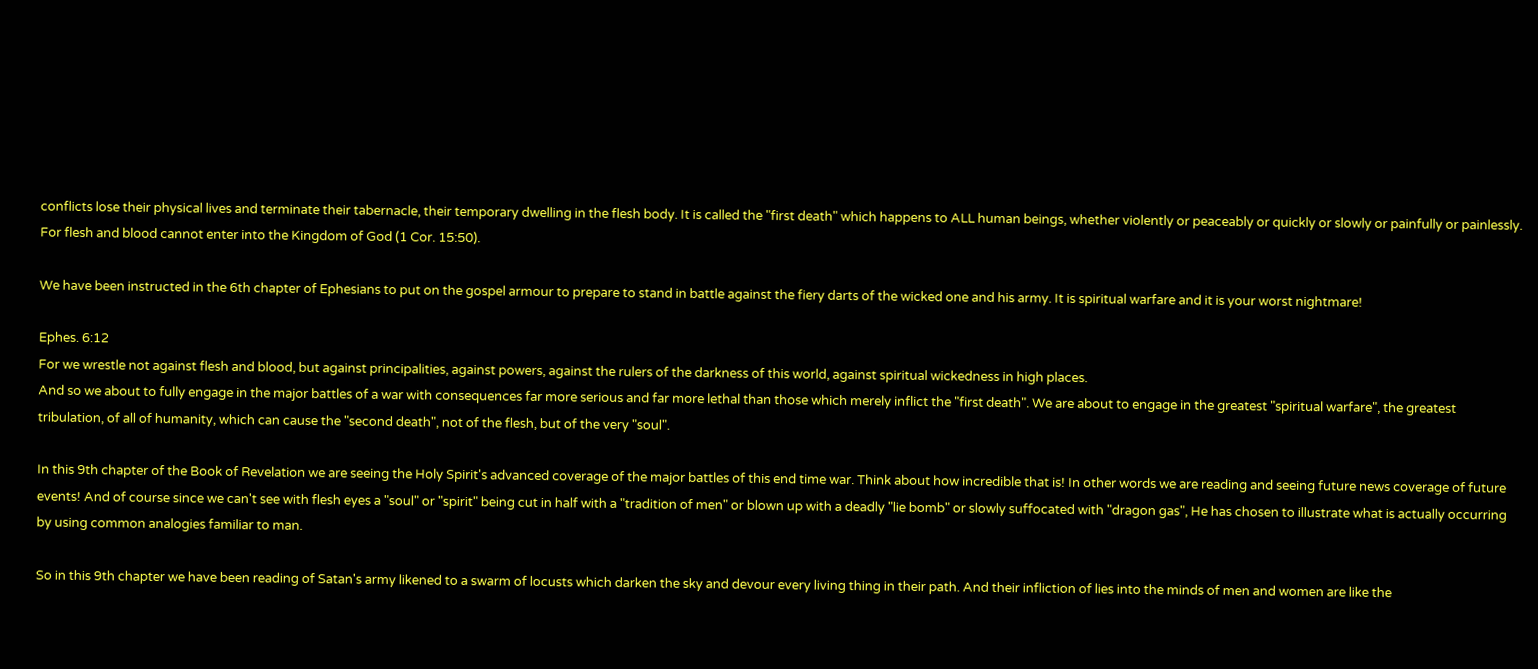conflicts lose their physical lives and terminate their tabernacle, their temporary dwelling in the flesh body. It is called the "first death" which happens to ALL human beings, whether violently or peaceably or quickly or slowly or painfully or painlessly. For flesh and blood cannot enter into the Kingdom of God (1 Cor. 15:50).

We have been instructed in the 6th chapter of Ephesians to put on the gospel armour to prepare to stand in battle against the fiery darts of the wicked one and his army. It is spiritual warfare and it is your worst nightmare!

Ephes. 6:12
For we wrestle not against flesh and blood, but against principalities, against powers, against the rulers of the darkness of this world, against spiritual wickedness in high places.
And so we about to fully engage in the major battles of a war with consequences far more serious and far more lethal than those which merely inflict the "first death". We are about to engage in the greatest "spiritual warfare", the greatest tribulation, of all of humanity, which can cause the "second death", not of the flesh, but of the very "soul".

In this 9th chapter of the Book of Revelation we are seeing the Holy Spirit's advanced coverage of the major battles of this end time war. Think about how incredible that is! In other words we are reading and seeing future news coverage of future events! And of course since we can't see with flesh eyes a "soul" or "spirit" being cut in half with a "tradition of men" or blown up with a deadly "lie bomb" or slowly suffocated with "dragon gas", He has chosen to illustrate what is actually occurring by using common analogies familiar to man.

So in this 9th chapter we have been reading of Satan's army likened to a swarm of locusts which darken the sky and devour every living thing in their path. And their infliction of lies into the minds of men and women are like the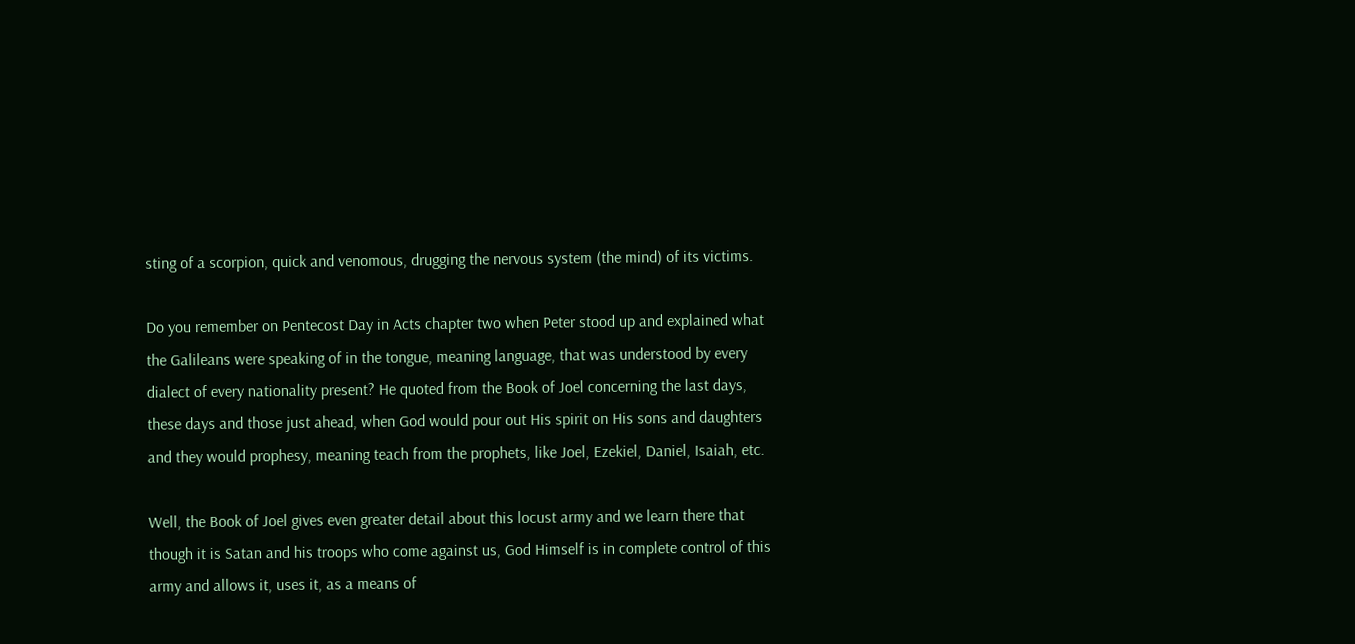sting of a scorpion, quick and venomous, drugging the nervous system (the mind) of its victims.

Do you remember on Pentecost Day in Acts chapter two when Peter stood up and explained what the Galileans were speaking of in the tongue, meaning language, that was understood by every dialect of every nationality present? He quoted from the Book of Joel concerning the last days, these days and those just ahead, when God would pour out His spirit on His sons and daughters and they would prophesy, meaning teach from the prophets, like Joel, Ezekiel, Daniel, Isaiah, etc.

Well, the Book of Joel gives even greater detail about this locust army and we learn there that though it is Satan and his troops who come against us, God Himself is in complete control of this army and allows it, uses it, as a means of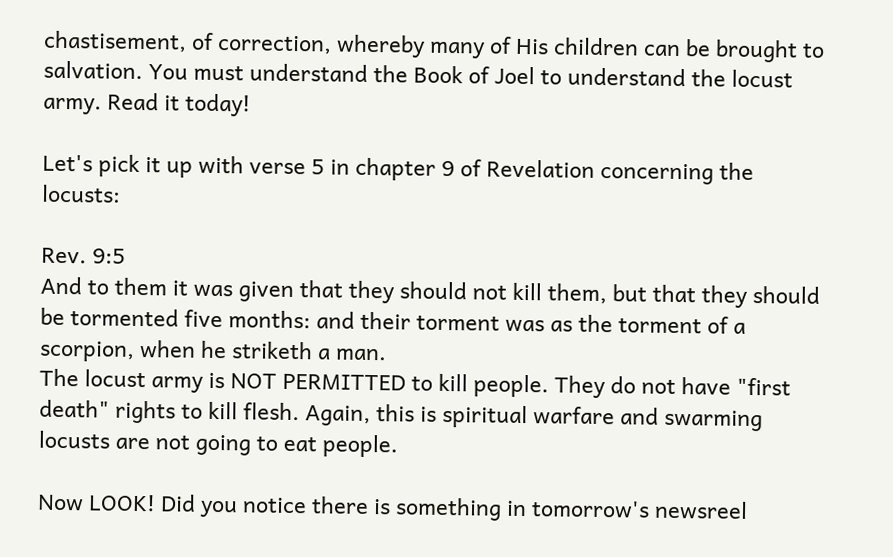chastisement, of correction, whereby many of His children can be brought to salvation. You must understand the Book of Joel to understand the locust army. Read it today!

Let's pick it up with verse 5 in chapter 9 of Revelation concerning the locusts:

Rev. 9:5
And to them it was given that they should not kill them, but that they should be tormented five months: and their torment was as the torment of a scorpion, when he striketh a man.
The locust army is NOT PERMITTED to kill people. They do not have "first death" rights to kill flesh. Again, this is spiritual warfare and swarming locusts are not going to eat people.

Now LOOK! Did you notice there is something in tomorrow's newsreel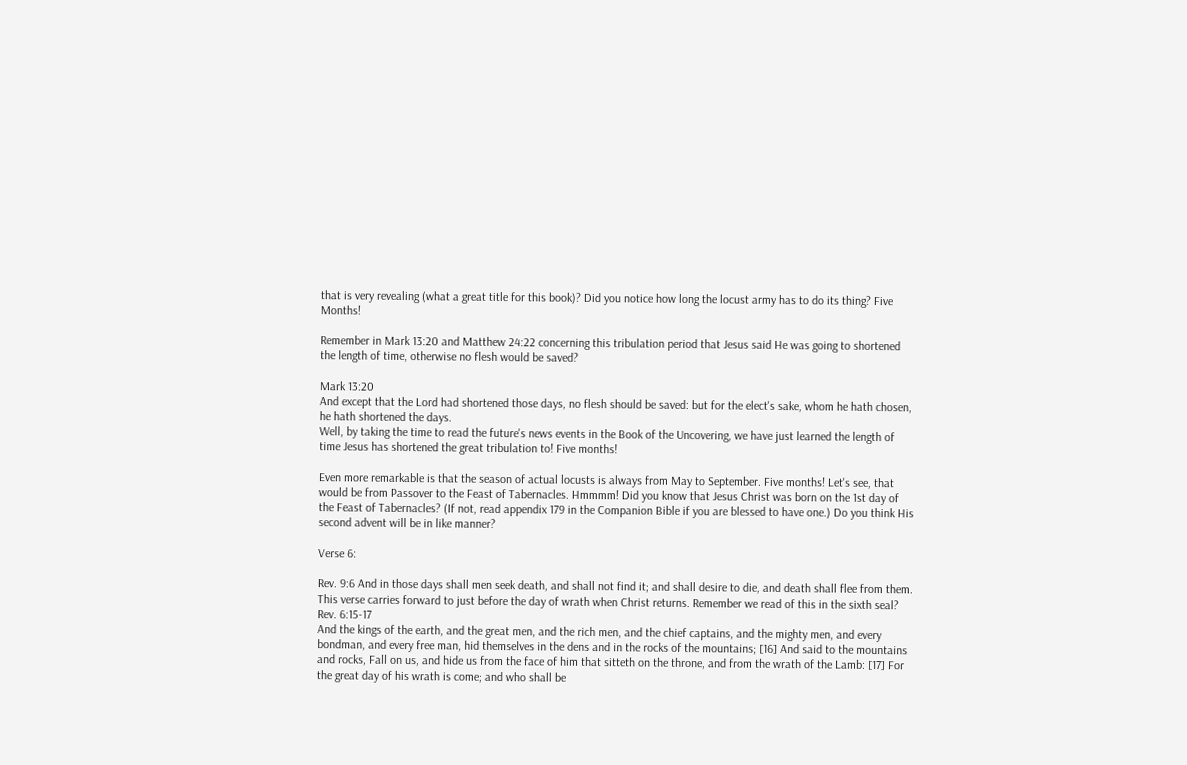that is very revealing (what a great title for this book)? Did you notice how long the locust army has to do its thing? Five Months!

Remember in Mark 13:20 and Matthew 24:22 concerning this tribulation period that Jesus said He was going to shortened the length of time, otherwise no flesh would be saved?

Mark 13:20
And except that the Lord had shortened those days, no flesh should be saved: but for the elect's sake, whom he hath chosen, he hath shortened the days.
Well, by taking the time to read the future's news events in the Book of the Uncovering, we have just learned the length of time Jesus has shortened the great tribulation to! Five months!

Even more remarkable is that the season of actual locusts is always from May to September. Five months! Let's see, that would be from Passover to the Feast of Tabernacles. Hmmmm! Did you know that Jesus Christ was born on the 1st day of the Feast of Tabernacles? (If not, read appendix 179 in the Companion Bible if you are blessed to have one.) Do you think His second advent will be in like manner?

Verse 6:

Rev. 9:6 And in those days shall men seek death, and shall not find it; and shall desire to die, and death shall flee from them.
This verse carries forward to just before the day of wrath when Christ returns. Remember we read of this in the sixth seal?
Rev. 6:15-17
And the kings of the earth, and the great men, and the rich men, and the chief captains, and the mighty men, and every bondman, and every free man, hid themselves in the dens and in the rocks of the mountains; [16] And said to the mountains and rocks, Fall on us, and hide us from the face of him that sitteth on the throne, and from the wrath of the Lamb: [17] For the great day of his wrath is come; and who shall be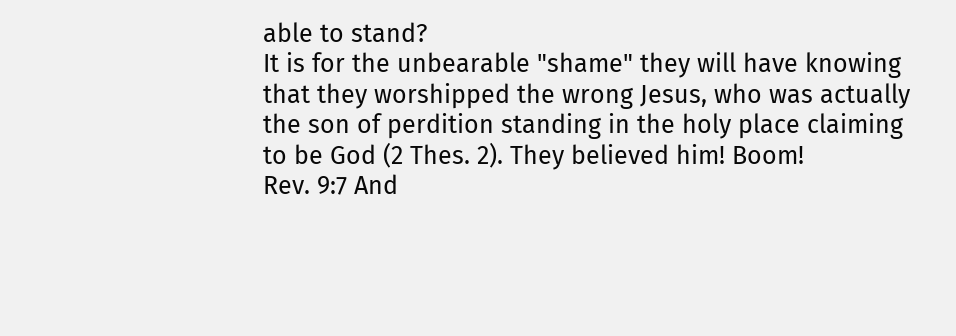able to stand?
It is for the unbearable "shame" they will have knowing that they worshipped the wrong Jesus, who was actually the son of perdition standing in the holy place claiming to be God (2 Thes. 2). They believed him! Boom!
Rev. 9:7 And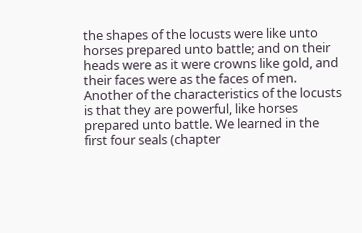the shapes of the locusts were like unto horses prepared unto battle; and on their heads were as it were crowns like gold, and their faces were as the faces of men.
Another of the characteristics of the locusts is that they are powerful, like horses prepared unto battle. We learned in the first four seals (chapter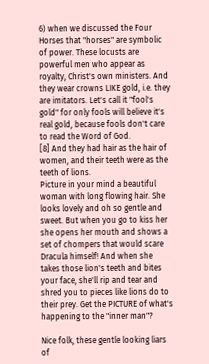6) when we discussed the Four Horses that "horses" are symbolic of power. These locusts are powerful men who appear as royalty, Christ's own ministers. And they wear crowns LIKE gold, i.e. they are imitators. Let's call it "fool's gold" for only fools will believe it's real gold, because fools don't care to read the Word of God.
[8] And they had hair as the hair of women, and their teeth were as the teeth of lions.
Picture in your mind a beautiful woman with long flowing hair. She looks lovely and oh so gentle and sweet. But when you go to kiss her she opens her mouth and shows a set of chompers that would scare Dracula himself! And when she takes those lion's teeth and bites your face, she'll rip and tear and shred you to pieces like lions do to their prey. Get the PICTURE of what's happening to the "inner man"?

Nice folk, these gentle looking liars of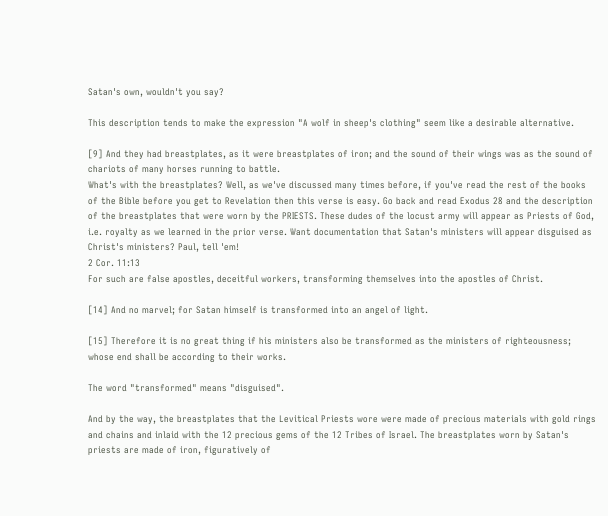Satan's own, wouldn't you say?

This description tends to make the expression "A wolf in sheep's clothing" seem like a desirable alternative.

[9] And they had breastplates, as it were breastplates of iron; and the sound of their wings was as the sound of chariots of many horses running to battle.
What's with the breastplates? Well, as we've discussed many times before, if you've read the rest of the books of the Bible before you get to Revelation then this verse is easy. Go back and read Exodus 28 and the description of the breastplates that were worn by the PRIESTS. These dudes of the locust army will appear as Priests of God, i.e. royalty as we learned in the prior verse. Want documentation that Satan's ministers will appear disguised as Christ's ministers? Paul, tell 'em!
2 Cor. 11:13
For such are false apostles, deceitful workers, transforming themselves into the apostles of Christ.

[14] And no marvel; for Satan himself is transformed into an angel of light.

[15] Therefore it is no great thing if his ministers also be transformed as the ministers of righteousness; whose end shall be according to their works.

The word "transformed" means "disguised".

And by the way, the breastplates that the Levitical Priests wore were made of precious materials with gold rings and chains and inlaid with the 12 precious gems of the 12 Tribes of Israel. The breastplates worn by Satan's priests are made of iron, figuratively of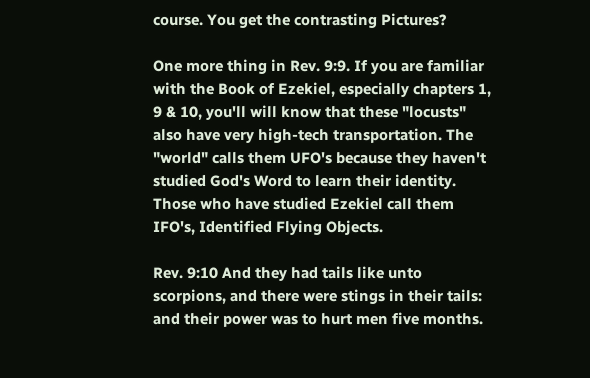course. You get the contrasting Pictures?

One more thing in Rev. 9:9. If you are familiar with the Book of Ezekiel, especially chapters 1, 9 & 10, you'll will know that these "locusts" also have very high-tech transportation. The "world" calls them UFO's because they haven't studied God's Word to learn their identity. Those who have studied Ezekiel call them IFO's, Identified Flying Objects.

Rev. 9:10 And they had tails like unto scorpions, and there were stings in their tails: and their power was to hurt men five months.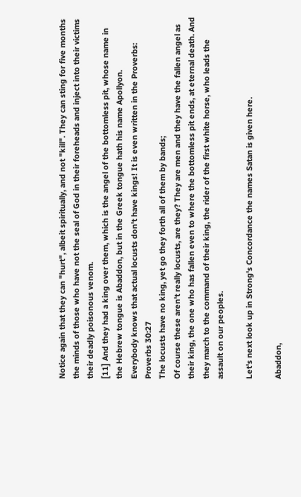Notice again that they can "hurt", albeit spiritually, and not "kill". They can sting for five months the minds of those who have not the seal of God in their foreheads and inject into their victims their deadly poisonous venom.
[11] And they had a king over them, which is the angel of the bottomless pit, whose name in the Hebrew tongue is Abaddon, but in the Greek tongue hath his name Apollyon.
Everybody knows that actual locusts don't have kings! It is even written in the Proverbs:
Proverbs 30:27
The locusts have no king, yet go they forth all of them by bands;
Of course these aren't really locusts, are they? They are men and they have the fallen angel as their king, the one who has fallen even to where the bottomless pit ends, at eternal death. And they march to the command of their king, the rider of the first white horse, who leads the assault on our peoples.

Let's next look up in Strong's Concordance the names Satan is given here.

Abaddon,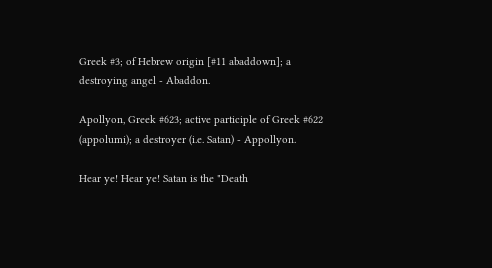Greek #3; of Hebrew origin [#11 abaddown]; a destroying angel - Abaddon.

Apollyon, Greek #623; active participle of Greek #622 (appolumi); a destroyer (i.e. Satan) - Appollyon.

Hear ye! Hear ye! Satan is the "Death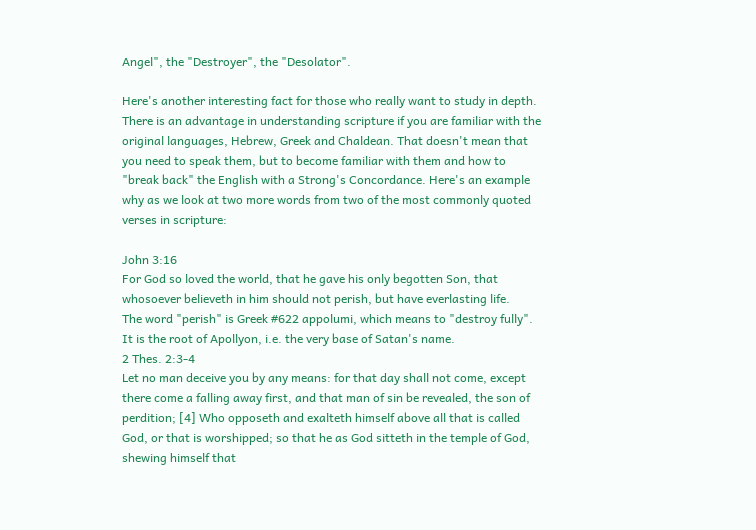Angel", the "Destroyer", the "Desolator".

Here's another interesting fact for those who really want to study in depth. There is an advantage in understanding scripture if you are familiar with the original languages, Hebrew, Greek and Chaldean. That doesn't mean that you need to speak them, but to become familiar with them and how to "break back" the English with a Strong's Concordance. Here's an example why as we look at two more words from two of the most commonly quoted verses in scripture:

John 3:16
For God so loved the world, that he gave his only begotten Son, that whosoever believeth in him should not perish, but have everlasting life.
The word "perish" is Greek #622 appolumi, which means to "destroy fully". It is the root of Apollyon, i.e. the very base of Satan's name.
2 Thes. 2:3-4
Let no man deceive you by any means: for that day shall not come, except there come a falling away first, and that man of sin be revealed, the son of perdition; [4] Who opposeth and exalteth himself above all that is called God, or that is worshipped; so that he as God sitteth in the temple of God, shewing himself that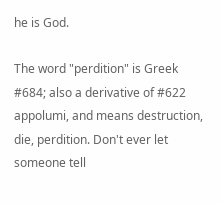he is God.

The word "perdition" is Greek #684; also a derivative of #622 appolumi, and means destruction, die, perdition. Don't ever let someone tell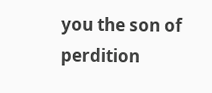you the son of perdition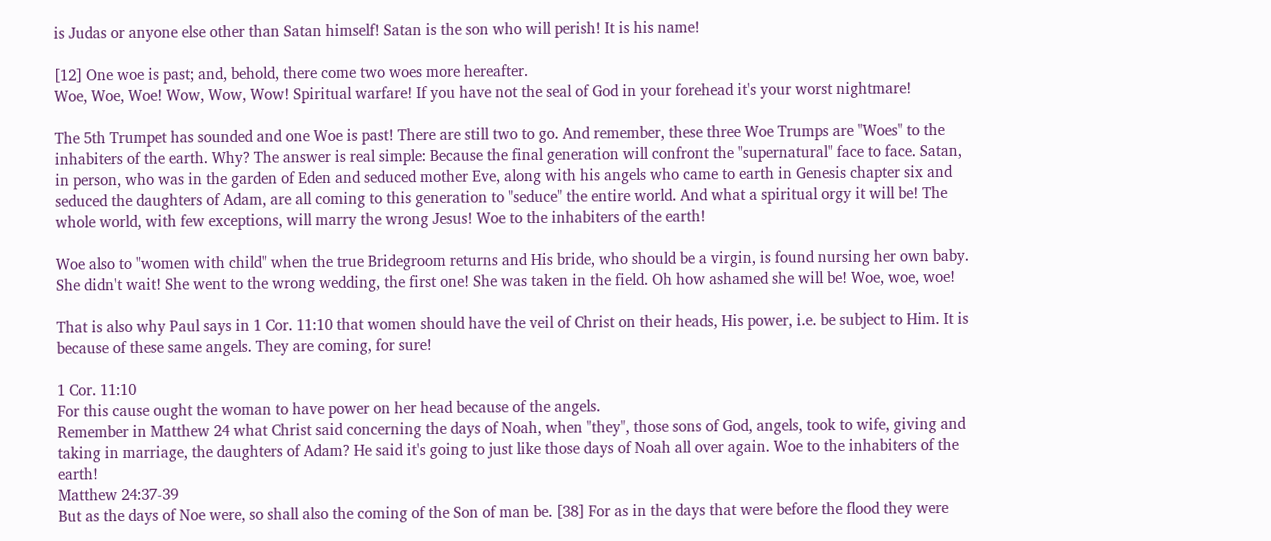is Judas or anyone else other than Satan himself! Satan is the son who will perish! It is his name!

[12] One woe is past; and, behold, there come two woes more hereafter.
Woe, Woe, Woe! Wow, Wow, Wow! Spiritual warfare! If you have not the seal of God in your forehead it's your worst nightmare!

The 5th Trumpet has sounded and one Woe is past! There are still two to go. And remember, these three Woe Trumps are "Woes" to the inhabiters of the earth. Why? The answer is real simple: Because the final generation will confront the "supernatural" face to face. Satan, in person, who was in the garden of Eden and seduced mother Eve, along with his angels who came to earth in Genesis chapter six and seduced the daughters of Adam, are all coming to this generation to "seduce" the entire world. And what a spiritual orgy it will be! The whole world, with few exceptions, will marry the wrong Jesus! Woe to the inhabiters of the earth!

Woe also to "women with child" when the true Bridegroom returns and His bride, who should be a virgin, is found nursing her own baby. She didn't wait! She went to the wrong wedding, the first one! She was taken in the field. Oh how ashamed she will be! Woe, woe, woe!

That is also why Paul says in 1 Cor. 11:10 that women should have the veil of Christ on their heads, His power, i.e. be subject to Him. It is because of these same angels. They are coming, for sure!

1 Cor. 11:10
For this cause ought the woman to have power on her head because of the angels.
Remember in Matthew 24 what Christ said concerning the days of Noah, when "they", those sons of God, angels, took to wife, giving and taking in marriage, the daughters of Adam? He said it's going to just like those days of Noah all over again. Woe to the inhabiters of the earth!
Matthew 24:37-39
But as the days of Noe were, so shall also the coming of the Son of man be. [38] For as in the days that were before the flood they were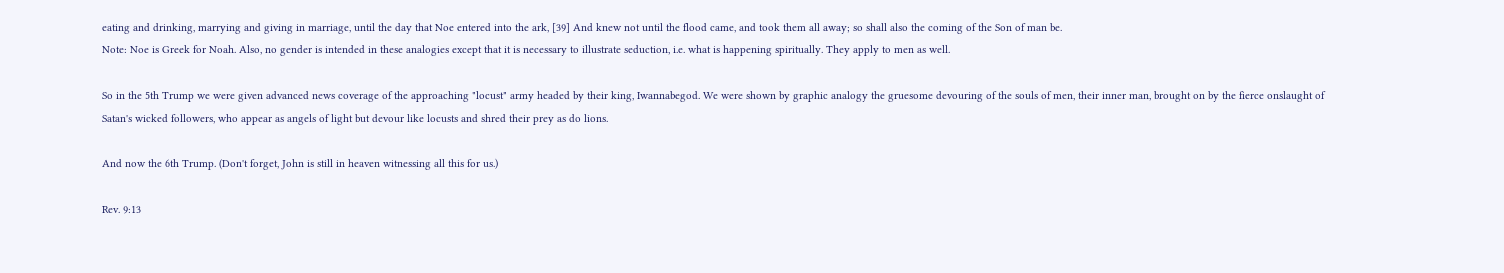eating and drinking, marrying and giving in marriage, until the day that Noe entered into the ark, [39] And knew not until the flood came, and took them all away; so shall also the coming of the Son of man be.
Note: Noe is Greek for Noah. Also, no gender is intended in these analogies except that it is necessary to illustrate seduction, i.e. what is happening spiritually. They apply to men as well.

So in the 5th Trump we were given advanced news coverage of the approaching "locust" army headed by their king, Iwannabegod. We were shown by graphic analogy the gruesome devouring of the souls of men, their inner man, brought on by the fierce onslaught of Satan's wicked followers, who appear as angels of light but devour like locusts and shred their prey as do lions.

And now the 6th Trump. (Don't forget, John is still in heaven witnessing all this for us.)

Rev. 9:13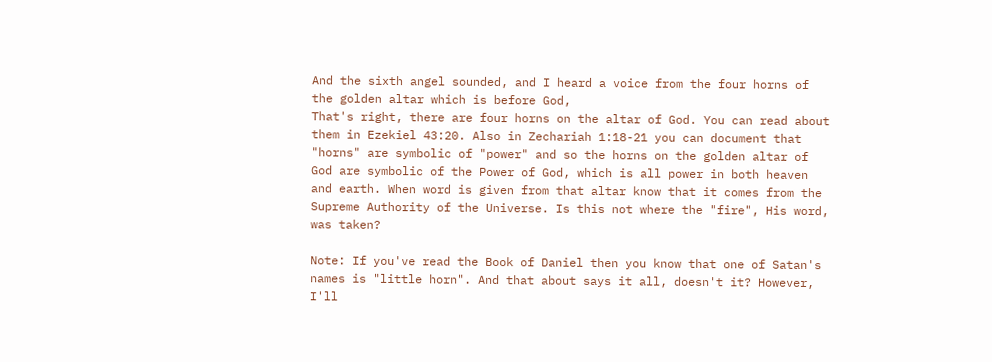And the sixth angel sounded, and I heard a voice from the four horns of the golden altar which is before God,
That's right, there are four horns on the altar of God. You can read about them in Ezekiel 43:20. Also in Zechariah 1:18-21 you can document that "horns" are symbolic of "power" and so the horns on the golden altar of God are symbolic of the Power of God, which is all power in both heaven and earth. When word is given from that altar know that it comes from the Supreme Authority of the Universe. Is this not where the "fire", His word, was taken?

Note: If you've read the Book of Daniel then you know that one of Satan's names is "little horn". And that about says it all, doesn't it? However, I'll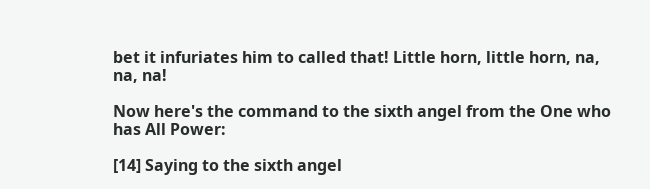bet it infuriates him to called that! Little horn, little horn, na, na, na!

Now here's the command to the sixth angel from the One who has All Power:

[14] Saying to the sixth angel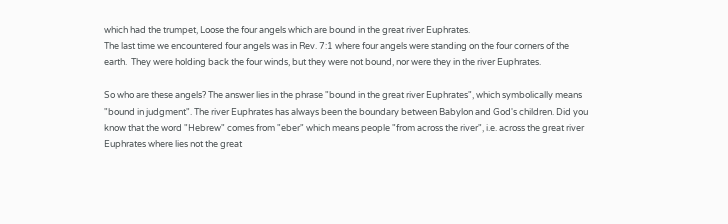which had the trumpet, Loose the four angels which are bound in the great river Euphrates.
The last time we encountered four angels was in Rev. 7:1 where four angels were standing on the four corners of the earth.  They were holding back the four winds, but they were not bound, nor were they in the river Euphrates.

So who are these angels? The answer lies in the phrase "bound in the great river Euphrates", which symbolically means "bound in judgment". The river Euphrates has always been the boundary between Babylon and God's children. Did you know that the word "Hebrew" comes from "eber" which means people "from across the river", i.e. across the great river Euphrates where lies not the great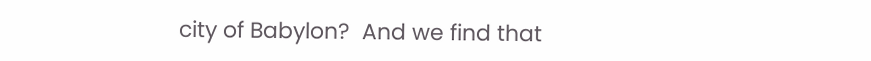city of Babylon?  And we find that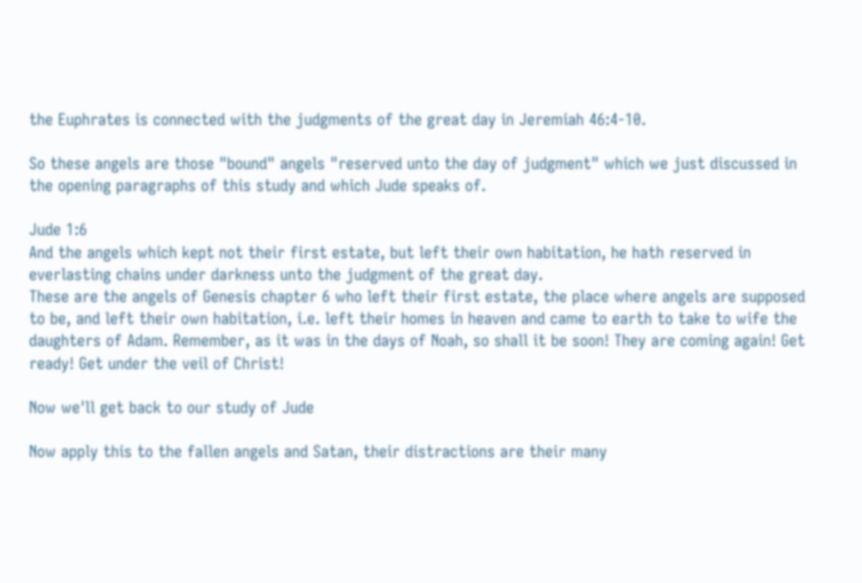the Euphrates is connected with the judgments of the great day in Jeremiah 46:4-10.

So these angels are those "bound" angels "reserved unto the day of judgment" which we just discussed in the opening paragraphs of this study and which Jude speaks of.

Jude 1:6
And the angels which kept not their first estate, but left their own habitation, he hath reserved in everlasting chains under darkness unto the judgment of the great day.
These are the angels of Genesis chapter 6 who left their first estate, the place where angels are supposed to be, and left their own habitation, i.e. left their homes in heaven and came to earth to take to wife the daughters of Adam. Remember, as it was in the days of Noah, so shall it be soon! They are coming again! Get ready! Get under the veil of Christ!

Now we'll get back to our study of Jude

Now apply this to the fallen angels and Satan, their distractions are their many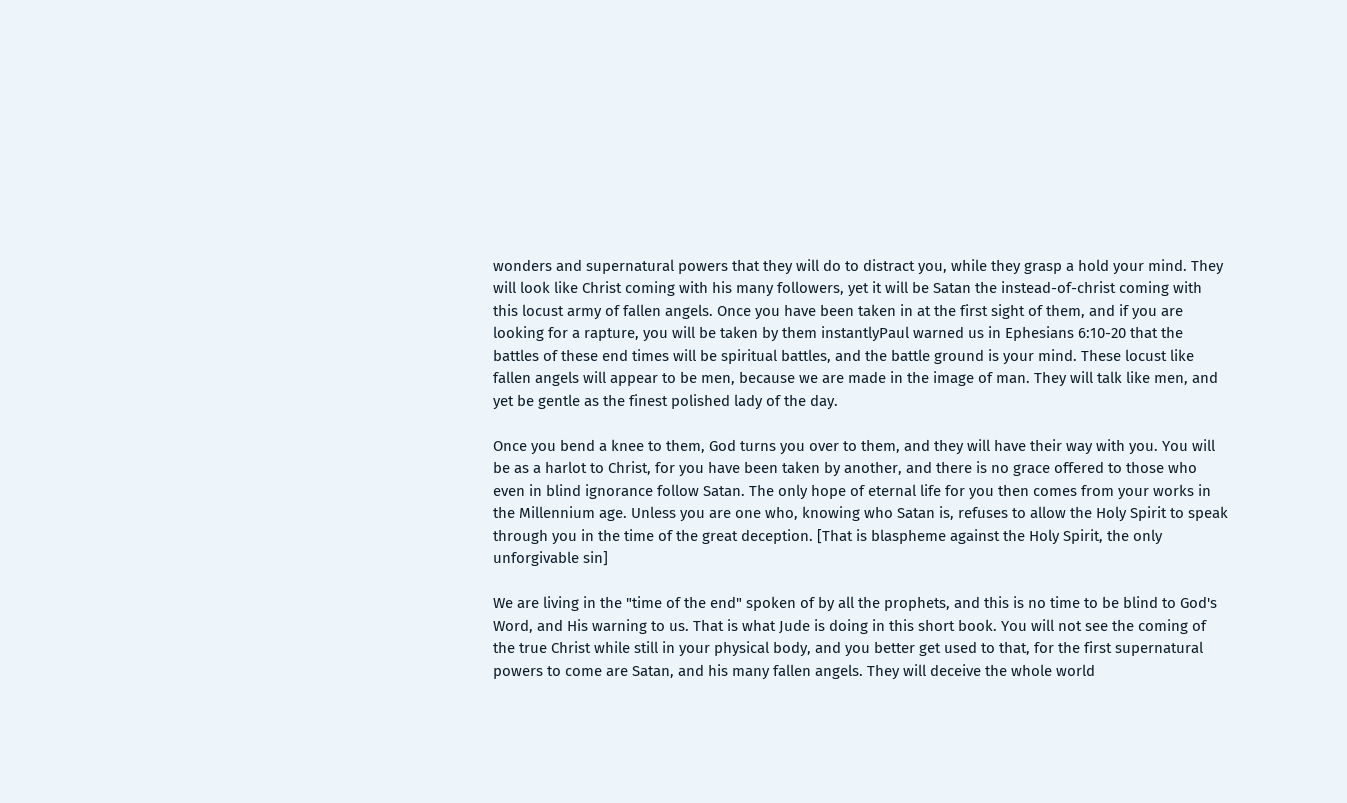wonders and supernatural powers that they will do to distract you, while they grasp a hold your mind. They will look like Christ coming with his many followers, yet it will be Satan the instead-of-christ coming with this locust army of fallen angels. Once you have been taken in at the first sight of them, and if you are looking for a rapture, you will be taken by them instantlyPaul warned us in Ephesians 6:10-20 that the battles of these end times will be spiritual battles, and the battle ground is your mind. These locust like fallen angels will appear to be men, because we are made in the image of man. They will talk like men, and yet be gentle as the finest polished lady of the day.

Once you bend a knee to them, God turns you over to them, and they will have their way with you. You will be as a harlot to Christ, for you have been taken by another, and there is no grace offered to those who even in blind ignorance follow Satan. The only hope of eternal life for you then comes from your works in the Millennium age. Unless you are one who, knowing who Satan is, refuses to allow the Holy Spirit to speak through you in the time of the great deception. [That is blaspheme against the Holy Spirit, the only unforgivable sin]

We are living in the "time of the end" spoken of by all the prophets, and this is no time to be blind to God's Word, and His warning to us. That is what Jude is doing in this short book. You will not see the coming of the true Christ while still in your physical body, and you better get used to that, for the first supernatural powers to come are Satan, and his many fallen angels. They will deceive the whole world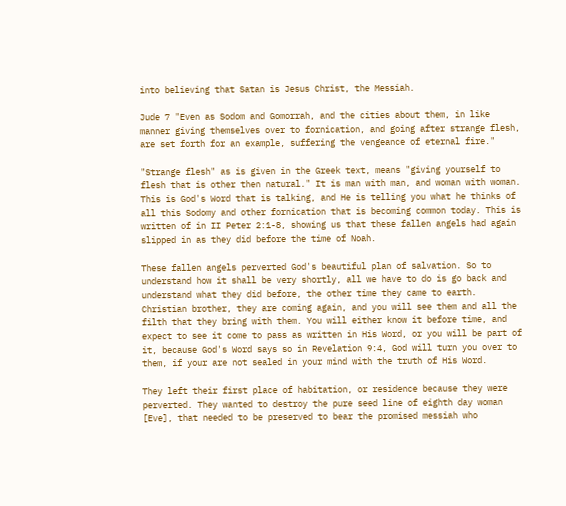into believing that Satan is Jesus Christ, the Messiah.

Jude 7 "Even as Sodom and Gomorrah, and the cities about them, in like manner giving themselves over to fornication, and going after strange flesh, are set forth for an example, suffering the vengeance of eternal fire."

"Strange flesh" as is given in the Greek text, means "giving yourself to flesh that is other then natural." It is man with man, and woman with woman. This is God's Word that is talking, and He is telling you what he thinks of all this Sodomy and other fornication that is becoming common today. This is written of in II Peter 2:1-8, showing us that these fallen angels had again slipped in as they did before the time of Noah.

These fallen angels perverted God's beautiful plan of salvation. So to understand how it shall be very shortly, all we have to do is go back and understand what they did before, the other time they came to earth. Christian brother, they are coming again, and you will see them and all the filth that they bring with them. You will either know it before time, and expect to see it come to pass as written in His Word, or you will be part of it, because God's Word says so in Revelation 9:4, God will turn you over to them, if your are not sealed in your mind with the truth of His Word.

They left their first place of habitation, or residence because they were perverted. They wanted to destroy the pure seed line of eighth day woman [Eve], that needed to be preserved to bear the promised messiah who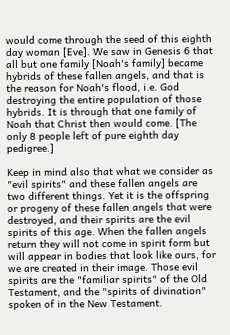would come through the seed of this eighth day woman [Eve]. We saw in Genesis 6 that all but one family [Noah's family] became hybrids of these fallen angels, and that is the reason for Noah's flood, i.e. God destroying the entire population of those hybrids. It is through that one family of Noah that Christ then would come. [The only 8 people left of pure eighth day pedigree.]

Keep in mind also that what we consider as "evil spirits" and these fallen angels are two different things. Yet it is the offspring or progeny of these fallen angels that were destroyed, and their spirits are the evil spirits of this age. When the fallen angels return they will not come in spirit form but will appear in bodies that look like ours, for we are created in their image. Those evil spirits are the "familiar spirits" of the Old Testament, and the "spirits of divination" spoken of in the New Testament.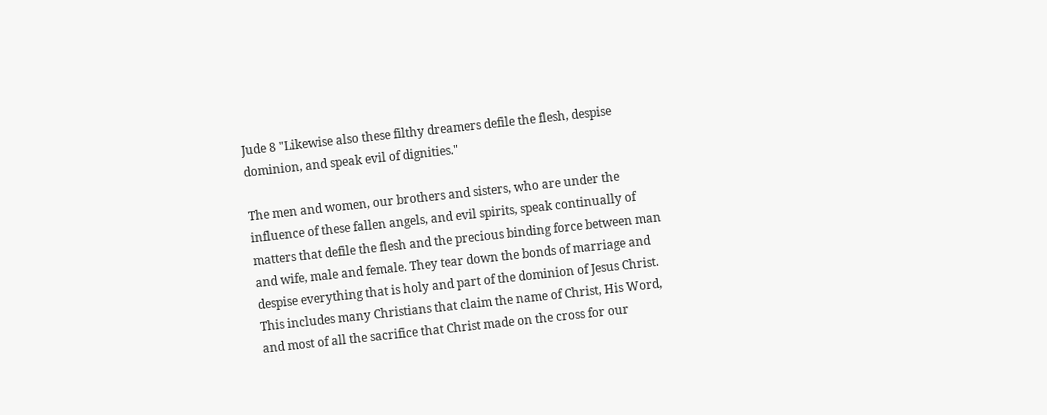Jude 8 "Likewise also these filthy dreamers defile the flesh, despise dominion, and speak evil of dignities."

The men and women, our brothers and sisters, who are under the influence of these fallen angels, and evil spirits, speak continually of matters that defile the flesh and the precious binding force between man and wife, male and female. They tear down the bonds of marriage and despise everything that is holy and part of the dominion of Jesus Christ. This includes many Christians that claim the name of Christ, His Word, and most of all the sacrifice that Christ made on the cross for our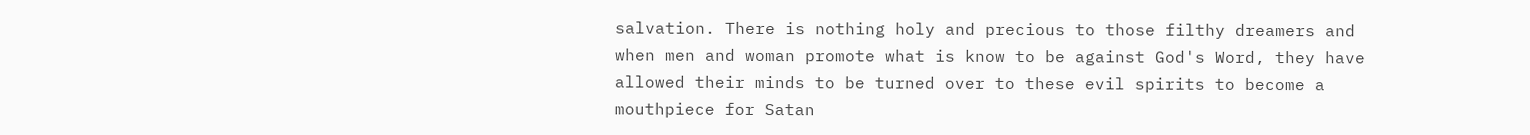salvation. There is nothing holy and precious to those filthy dreamers and when men and woman promote what is know to be against God's Word, they have allowed their minds to be turned over to these evil spirits to become a mouthpiece for Satan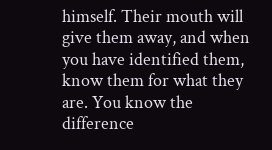himself. Their mouth will give them away, and when you have identified them, know them for what they are. You know the difference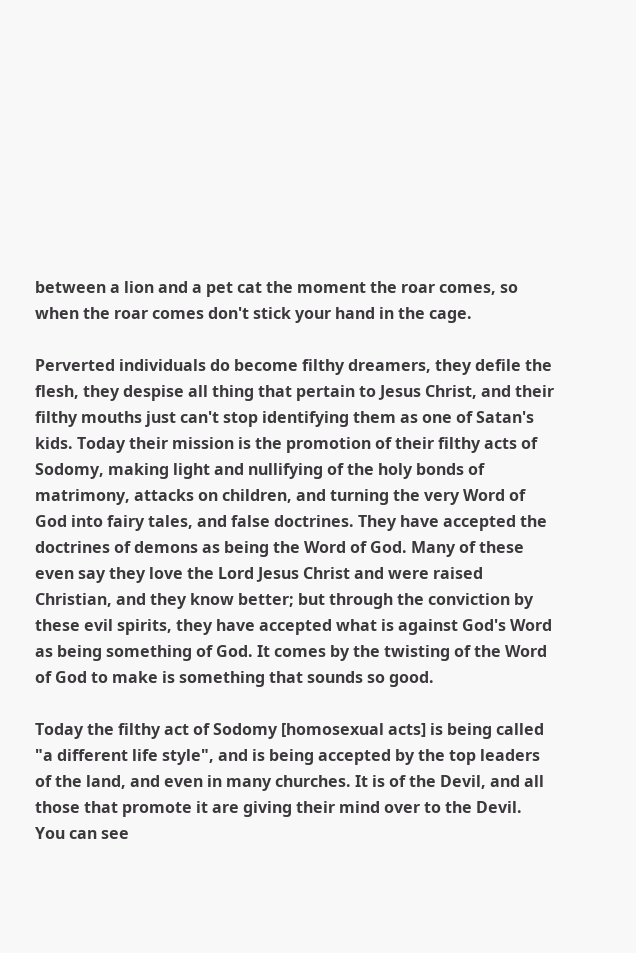between a lion and a pet cat the moment the roar comes, so when the roar comes don't stick your hand in the cage.

Perverted individuals do become filthy dreamers, they defile the flesh, they despise all thing that pertain to Jesus Christ, and their filthy mouths just can't stop identifying them as one of Satan's kids. Today their mission is the promotion of their filthy acts of Sodomy, making light and nullifying of the holy bonds of matrimony, attacks on children, and turning the very Word of God into fairy tales, and false doctrines. They have accepted the doctrines of demons as being the Word of God. Many of these even say they love the Lord Jesus Christ and were raised Christian, and they know better; but through the conviction by these evil spirits, they have accepted what is against God's Word as being something of God. It comes by the twisting of the Word of God to make is something that sounds so good.

Today the filthy act of Sodomy [homosexual acts] is being called "a different life style", and is being accepted by the top leaders of the land, and even in many churches. It is of the Devil, and all those that promote it are giving their mind over to the Devil. You can see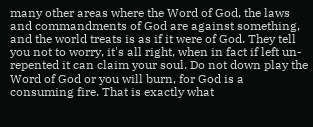many other areas where the Word of God, the laws and commandments of God are against something, and the world treats is as if it were of God. They tell you not to worry, it's all right, when in fact if left un-repented it can claim your soul. Do not down play the Word of God or you will burn, for God is a consuming fire. That is exactly what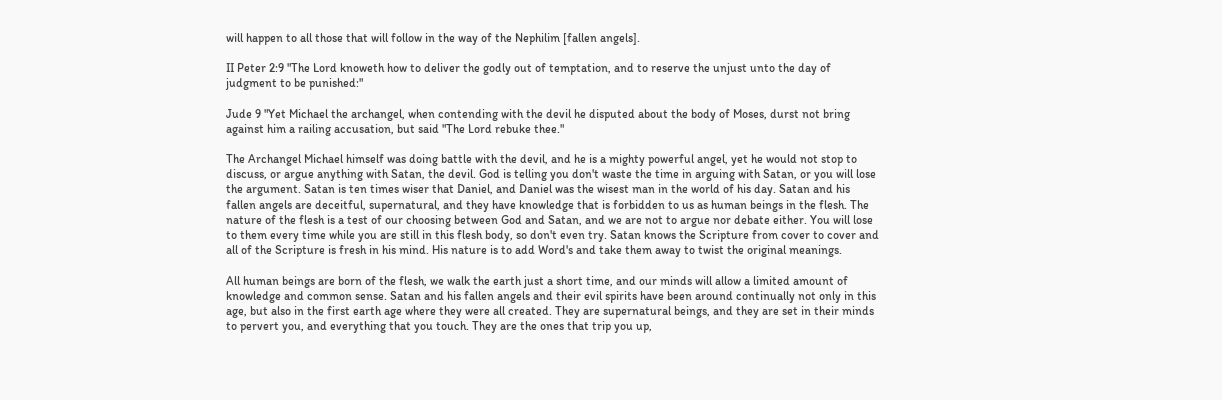will happen to all those that will follow in the way of the Nephilim [fallen angels].

II Peter 2:9 "The Lord knoweth how to deliver the godly out of temptation, and to reserve the unjust unto the day of judgment to be punished:"

Jude 9 "Yet Michael the archangel, when contending with the devil he disputed about the body of Moses, durst not bring against him a railing accusation, but said "The Lord rebuke thee."

The Archangel Michael himself was doing battle with the devil, and he is a mighty powerful angel, yet he would not stop to discuss, or argue anything with Satan, the devil. God is telling you don't waste the time in arguing with Satan, or you will lose the argument. Satan is ten times wiser that Daniel, and Daniel was the wisest man in the world of his day. Satan and his fallen angels are deceitful, supernatural, and they have knowledge that is forbidden to us as human beings in the flesh. The nature of the flesh is a test of our choosing between God and Satan, and we are not to argue nor debate either. You will lose to them every time while you are still in this flesh body, so don't even try. Satan knows the Scripture from cover to cover and all of the Scripture is fresh in his mind. His nature is to add Word's and take them away to twist the original meanings.

All human beings are born of the flesh, we walk the earth just a short time, and our minds will allow a limited amount of knowledge and common sense. Satan and his fallen angels and their evil spirits have been around continually not only in this age, but also in the first earth age where they were all created. They are supernatural beings, and they are set in their minds to pervert you, and everything that you touch. They are the ones that trip you up,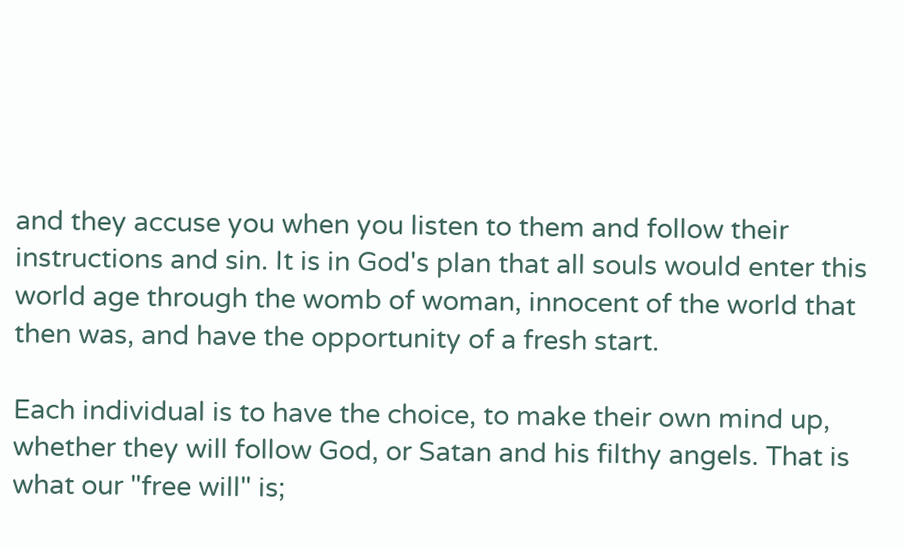and they accuse you when you listen to them and follow their instructions and sin. It is in God's plan that all souls would enter this world age through the womb of woman, innocent of the world that then was, and have the opportunity of a fresh start.

Each individual is to have the choice, to make their own mind up, whether they will follow God, or Satan and his filthy angels. That is what our "free will" is;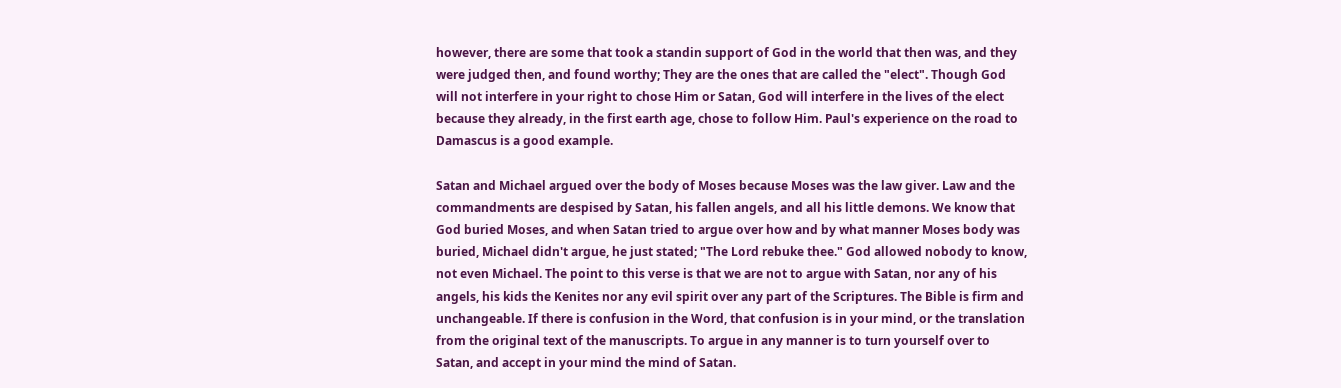however, there are some that took a standin support of God in the world that then was, and they were judged then, and found worthy; They are the ones that are called the "elect". Though God will not interfere in your right to chose Him or Satan, God will interfere in the lives of the elect because they already, in the first earth age, chose to follow Him. Paul's experience on the road to Damascus is a good example.

Satan and Michael argued over the body of Moses because Moses was the law giver. Law and the commandments are despised by Satan, his fallen angels, and all his little demons. We know that God buried Moses, and when Satan tried to argue over how and by what manner Moses body was buried, Michael didn't argue, he just stated; "The Lord rebuke thee." God allowed nobody to know, not even Michael. The point to this verse is that we are not to argue with Satan, nor any of his angels, his kids the Kenites nor any evil spirit over any part of the Scriptures. The Bible is firm and unchangeable. If there is confusion in the Word, that confusion is in your mind, or the translation from the original text of the manuscripts. To argue in any manner is to turn yourself over to Satan, and accept in your mind the mind of Satan.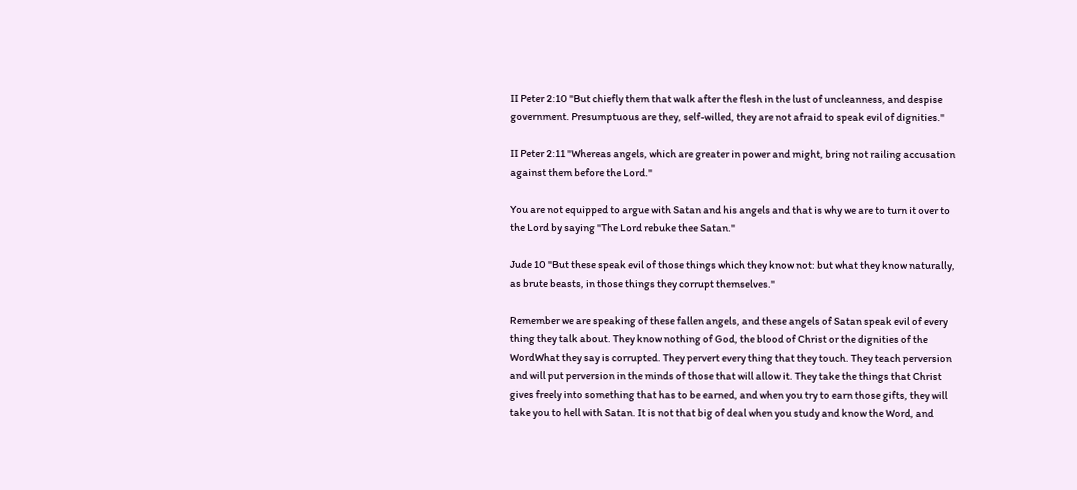II Peter 2:10 "But chiefly them that walk after the flesh in the lust of uncleanness, and despise government. Presumptuous are they, self-willed, they are not afraid to speak evil of dignities."

II Peter 2:11 "Whereas angels, which are greater in power and might, bring not railing accusation against them before the Lord."

You are not equipped to argue with Satan and his angels and that is why we are to turn it over to the Lord by saying "The Lord rebuke thee Satan."

Jude 10 "But these speak evil of those things which they know not: but what they know naturally, as brute beasts, in those things they corrupt themselves."

Remember we are speaking of these fallen angels, and these angels of Satan speak evil of every thing they talk about. They know nothing of God, the blood of Christ or the dignities of the WordWhat they say is corrupted. They pervert every thing that they touch. They teach perversion and will put perversion in the minds of those that will allow it. They take the things that Christ gives freely into something that has to be earned, and when you try to earn those gifts, they will take you to hell with Satan. It is not that big of deal when you study and know the Word, and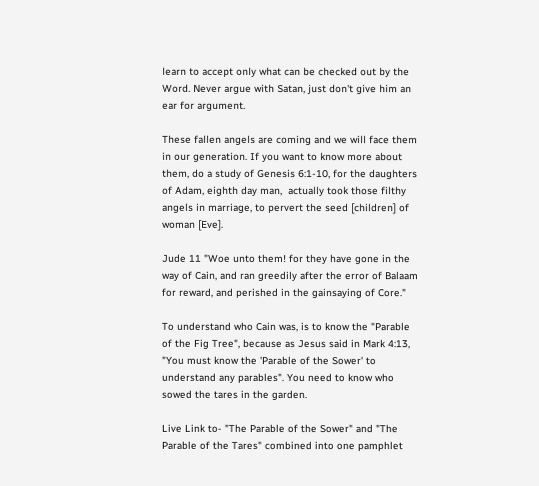learn to accept only what can be checked out by the Word. Never argue with Satan, just don't give him an ear for argument.

These fallen angels are coming and we will face them in our generation. If you want to know more about them, do a study of Genesis 6:1-10, for the daughters of Adam, eighth day man,  actually took those filthy angels in marriage, to pervert the seed [children] of woman [Eve].

Jude 11 "Woe unto them! for they have gone in the way of Cain, and ran greedily after the error of Balaam for reward, and perished in the gainsaying of Core."

To understand who Cain was, is to know the "Parable of the Fig Tree", because as Jesus said in Mark 4:13, "You must know the 'Parable of the Sower' to understand any parables". You need to know who sowed the tares in the garden.

Live Link to- "The Parable of the Sower" and "The Parable of the Tares" combined into one pamphlet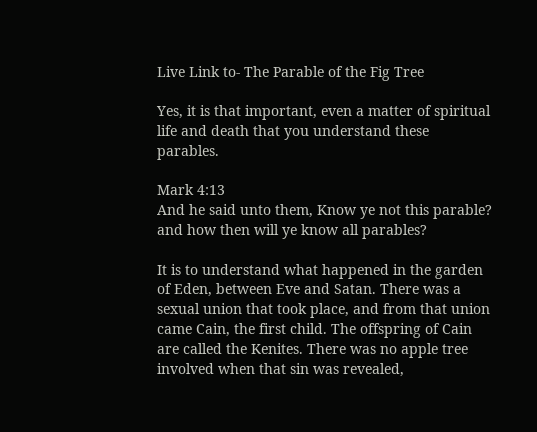Live Link to- The Parable of the Fig Tree

Yes, it is that important, even a matter of spiritual life and death that you understand these parables.

Mark 4:13
And he said unto them, Know ye not this parable? and how then will ye know all parables?

It is to understand what happened in the garden of Eden, between Eve and Satan. There was a sexual union that took place, and from that union came Cain, the first child. The offspring of Cain are called the Kenites. There was no apple tree involved when that sin was revealed,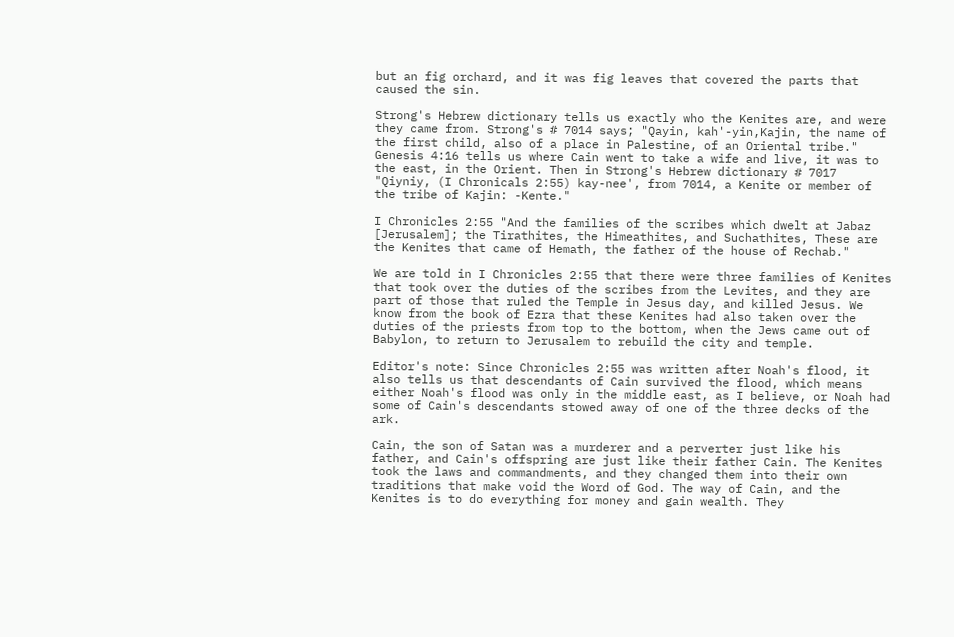but an fig orchard, and it was fig leaves that covered the parts that caused the sin.

Strong's Hebrew dictionary tells us exactly who the Kenites are, and were they came from. Strong's # 7014 says; "Qayin, kah'-yin,Kajin, the name of the first child, also of a place in Palestine, of an Oriental tribe." Genesis 4:16 tells us where Cain went to take a wife and live, it was to the east, in the Orient. Then in Strong's Hebrew dictionary # 7017 "Qiyniy, (I Chronicals 2:55) kay-nee', from 7014, a Kenite or member of the tribe of Kajin: -Kente."

I Chronicles 2:55 "And the families of the scribes which dwelt at Jabaz [Jerusalem]; the Tirathites, the Himeathites, and Suchathites, These are the Kenites that came of Hemath, the father of the house of Rechab."

We are told in I Chronicles 2:55 that there were three families of Kenites that took over the duties of the scribes from the Levites, and they are part of those that ruled the Temple in Jesus day, and killed Jesus. We know from the book of Ezra that these Kenites had also taken over the duties of the priests from top to the bottom, when the Jews came out of Babylon, to return to Jerusalem to rebuild the city and temple.

Editor's note: Since Chronicles 2:55 was written after Noah's flood, it also tells us that descendants of Cain survived the flood, which means either Noah's flood was only in the middle east, as I believe, or Noah had some of Cain's descendants stowed away of one of the three decks of the ark.

Cain, the son of Satan was a murderer and a perverter just like his father, and Cain's offspring are just like their father Cain. The Kenites took the laws and commandments, and they changed them into their own traditions that make void the Word of God. The way of Cain, and the Kenites is to do everything for money and gain wealth. They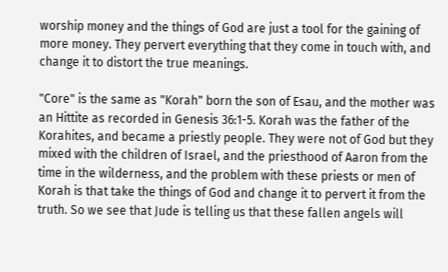worship money and the things of God are just a tool for the gaining of more money. They pervert everything that they come in touch with, and change it to distort the true meanings.

"Core" is the same as "Korah" born the son of Esau, and the mother was an Hittite as recorded in Genesis 36:1-5. Korah was the father of the Korahites, and became a priestly people. They were not of God but they mixed with the children of Israel, and the priesthood of Aaron from the time in the wilderness, and the problem with these priests or men of Korah is that take the things of God and change it to pervert it from the truth. So we see that Jude is telling us that these fallen angels will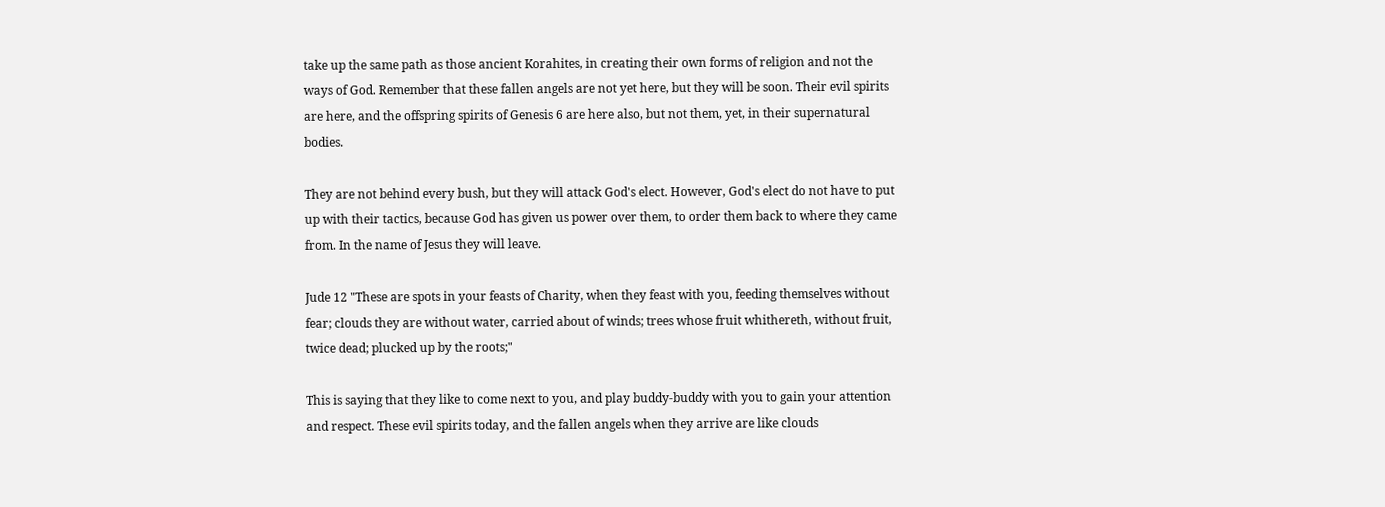take up the same path as those ancient Korahites, in creating their own forms of religion and not the ways of God. Remember that these fallen angels are not yet here, but they will be soon. Their evil spirits are here, and the offspring spirits of Genesis 6 are here also, but not them, yet, in their supernatural bodies.

They are not behind every bush, but they will attack God's elect. However, God's elect do not have to put up with their tactics, because God has given us power over them, to order them back to where they came from. In the name of Jesus they will leave.

Jude 12 "These are spots in your feasts of Charity, when they feast with you, feeding themselves without fear; clouds they are without water, carried about of winds; trees whose fruit whithereth, without fruit, twice dead; plucked up by the roots;"

This is saying that they like to come next to you, and play buddy-buddy with you to gain your attention and respect. These evil spirits today, and the fallen angels when they arrive are like clouds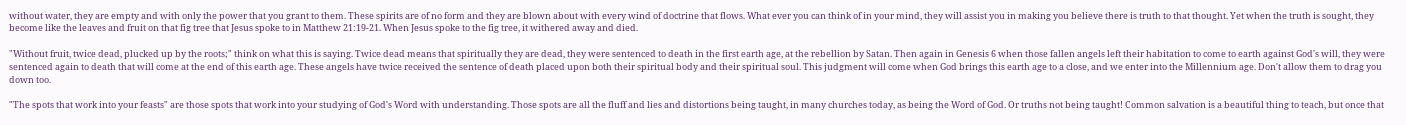without water, they are empty and with only the power that you grant to them. These spirits are of no form and they are blown about with every wind of doctrine that flows. What ever you can think of in your mind, they will assist you in making you believe there is truth to that thought. Yet when the truth is sought, they become like the leaves and fruit on that fig tree that Jesus spoke to in Matthew 21:19-21. When Jesus spoke to the fig tree, it withered away and died.

"Without fruit, twice dead, plucked up by the roots;" think on what this is saying. Twice dead means that spiritually they are dead, they were sentenced to death in the first earth age, at the rebellion by Satan. Then again in Genesis 6 when those fallen angels left their habitation to come to earth against God's will, they were sentenced again to death that will come at the end of this earth age. These angels have twice received the sentence of death placed upon both their spiritual body and their spiritual soul. This judgment will come when God brings this earth age to a close, and we enter into the Millennium age. Don't allow them to drag you down too.

"The spots that work into your feasts" are those spots that work into your studying of God's Word with understanding. Those spots are all the fluff and lies and distortions being taught, in many churches today, as being the Word of God. Or truths not being taught! Common salvation is a beautiful thing to teach, but once that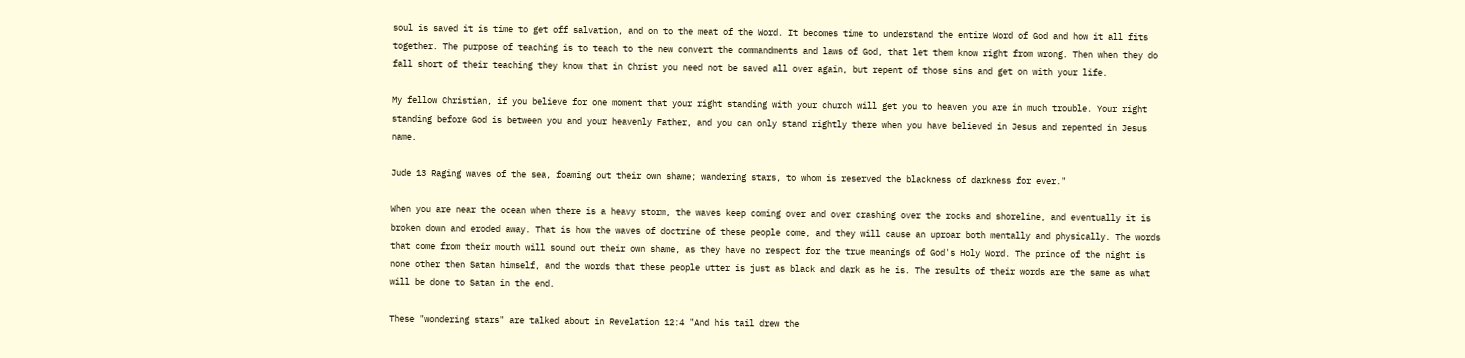soul is saved it is time to get off salvation, and on to the meat of the Word. It becomes time to understand the entire Word of God and how it all fits together. The purpose of teaching is to teach to the new convert the commandments and laws of God, that let them know right from wrong. Then when they do fall short of their teaching they know that in Christ you need not be saved all over again, but repent of those sins and get on with your life.

My fellow Christian, if you believe for one moment that your right standing with your church will get you to heaven you are in much trouble. Your right standing before God is between you and your heavenly Father, and you can only stand rightly there when you have believed in Jesus and repented in Jesus name.

Jude 13 Raging waves of the sea, foaming out their own shame; wandering stars, to whom is reserved the blackness of darkness for ever."

When you are near the ocean when there is a heavy storm, the waves keep coming over and over crashing over the rocks and shoreline, and eventually it is broken down and eroded away. That is how the waves of doctrine of these people come, and they will cause an uproar both mentally and physically. The words that come from their mouth will sound out their own shame, as they have no respect for the true meanings of God's Holy Word. The prince of the night is none other then Satan himself, and the words that these people utter is just as black and dark as he is. The results of their words are the same as what will be done to Satan in the end.

These "wondering stars" are talked about in Revelation 12:4 "And his tail drew the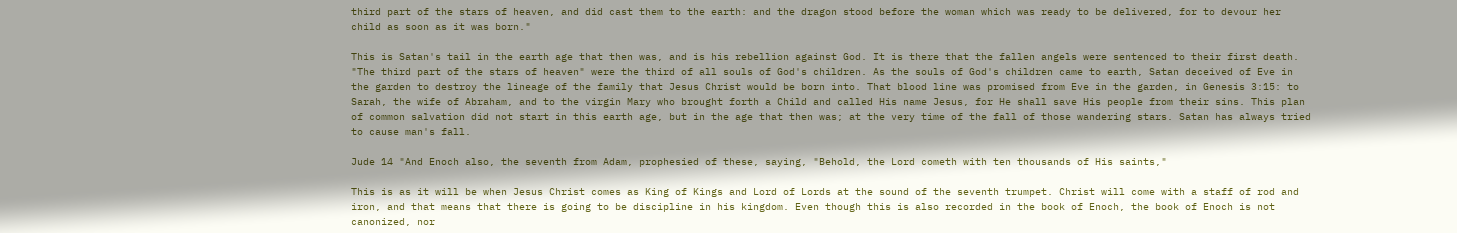third part of the stars of heaven, and did cast them to the earth: and the dragon stood before the woman which was ready to be delivered, for to devour her child as soon as it was born."

This is Satan's tail in the earth age that then was, and is his rebellion against God. It is there that the fallen angels were sentenced to their first death. "The third part of the stars of heaven" were the third of all souls of God's children. As the souls of God's children came to earth, Satan deceived of Eve in the garden to destroy the lineage of the family that Jesus Christ would be born into. That blood line was promised from Eve in the garden, in Genesis 3:15: to Sarah, the wife of Abraham, and to the virgin Mary who brought forth a Child and called His name Jesus, for He shall save His people from their sins. This plan of common salvation did not start in this earth age, but in the age that then was; at the very time of the fall of those wandering stars. Satan has always tried to cause man's fall.

Jude 14 "And Enoch also, the seventh from Adam, prophesied of these, saying, "Behold, the Lord cometh with ten thousands of His saints,"

This is as it will be when Jesus Christ comes as King of Kings and Lord of Lords at the sound of the seventh trumpet. Christ will come with a staff of rod and iron, and that means that there is going to be discipline in his kingdom. Even though this is also recorded in the book of Enoch, the book of Enoch is not canonized, nor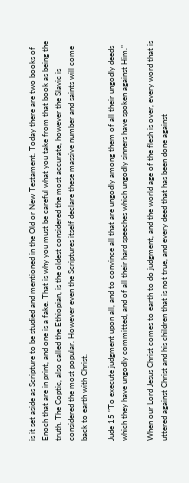is it set aside as Scripture to be studied and mentioned in the Old or New Testament. Today there are two books of Enoch that are in print, and one is a fake. That is why you must be careful what you take from that book as being the truth. The Coptic, also called the Ethiopian, is the oldest considered the most accurate, however the Slavic is considered the most popular. However even the Scriptures itself declare these massive number and saints will come back to earth with Christ.

Jude 15 "To execute judgment upon all, and to convince all that are ungodly among them of all their ungodly deeds which they have ungodly committed, and of all their hard speeches which ungodly sinners have spoken against Him."

When our Lord Jesus Christ comes to earth to do judgment, and the world age of the flesh is over, every word that is uttered against Christ and his children that is not true, and every deed that has been done against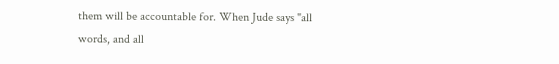them will be accountable for. When Jude says "all words, and all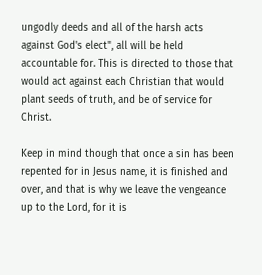ungodly deeds and all of the harsh acts against God's elect", all will be held accountable for. This is directed to those that would act against each Christian that would plant seeds of truth, and be of service for Christ.

Keep in mind though that once a sin has been repented for in Jesus name, it is finished and over, and that is why we leave the vengeance up to the Lord, for it is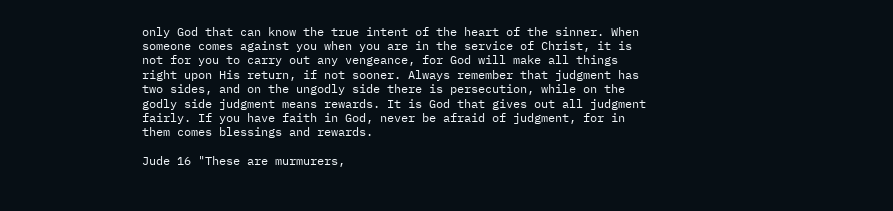only God that can know the true intent of the heart of the sinner. When someone comes against you when you are in the service of Christ, it is not for you to carry out any vengeance, for God will make all things right upon His return, if not sooner. Always remember that judgment has two sides, and on the ungodly side there is persecution, while on the godly side judgment means rewards. It is God that gives out all judgment fairly. If you have faith in God, never be afraid of judgment, for in them comes blessings and rewards.

Jude 16 "These are murmurers,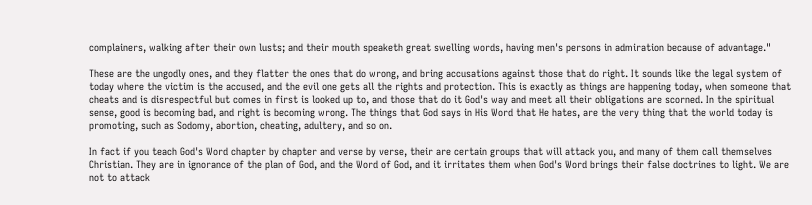complainers, walking after their own lusts; and their mouth speaketh great swelling words, having men's persons in admiration because of advantage."

These are the ungodly ones, and they flatter the ones that do wrong, and bring accusations against those that do right. It sounds like the legal system of today where the victim is the accused, and the evil one gets all the rights and protection. This is exactly as things are happening today, when someone that cheats and is disrespectful but comes in first is looked up to, and those that do it God's way and meet all their obligations are scorned. In the spiritual sense, good is becoming bad, and right is becoming wrong. The things that God says in His Word that He hates, are the very thing that the world today is promoting, such as Sodomy, abortion, cheating, adultery, and so on.

In fact if you teach God's Word chapter by chapter and verse by verse, their are certain groups that will attack you, and many of them call themselves Christian. They are in ignorance of the plan of God, and the Word of God, and it irritates them when God's Word brings their false doctrines to light. We are not to attack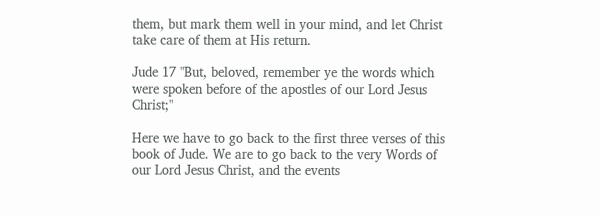them, but mark them well in your mind, and let Christ take care of them at His return.

Jude 17 "But, beloved, remember ye the words which were spoken before of the apostles of our Lord Jesus Christ;"

Here we have to go back to the first three verses of this book of Jude. We are to go back to the very Words of our Lord Jesus Christ, and the events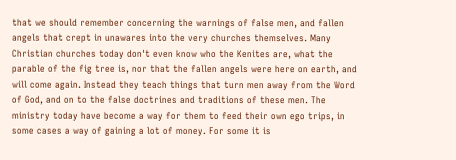that we should remember concerning the warnings of false men, and fallen angels that crept in unawares into the very churches themselves. Many Christian churches today don't even know who the Kenites are, what the parable of the fig tree is, nor that the fallen angels were here on earth, and will come again. Instead they teach things that turn men away from the Word of God, and on to the false doctrines and traditions of these men. The ministry today have become a way for them to feed their own ego trips, in some cases a way of gaining a lot of money. For some it is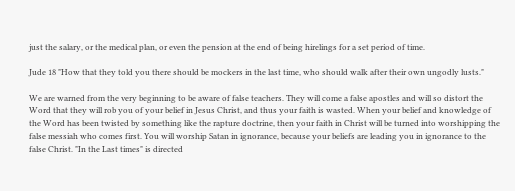just the salary, or the medical plan, or even the pension at the end of being hirelings for a set period of time.

Jude 18 "How that they told you there should be mockers in the last time, who should walk after their own ungodly lusts."

We are warned from the very beginning to be aware of false teachers. They will come a false apostles and will so distort the Word that they will rob you of your belief in Jesus Christ, and thus your faith is wasted. When your belief and knowledge of the Word has been twisted by something like the rapture doctrine, then your faith in Christ will be turned into worshipping the false messiah who comes first. You will worship Satan in ignorance, because your beliefs are leading you in ignorance to the false Christ. "In the Last times" is directed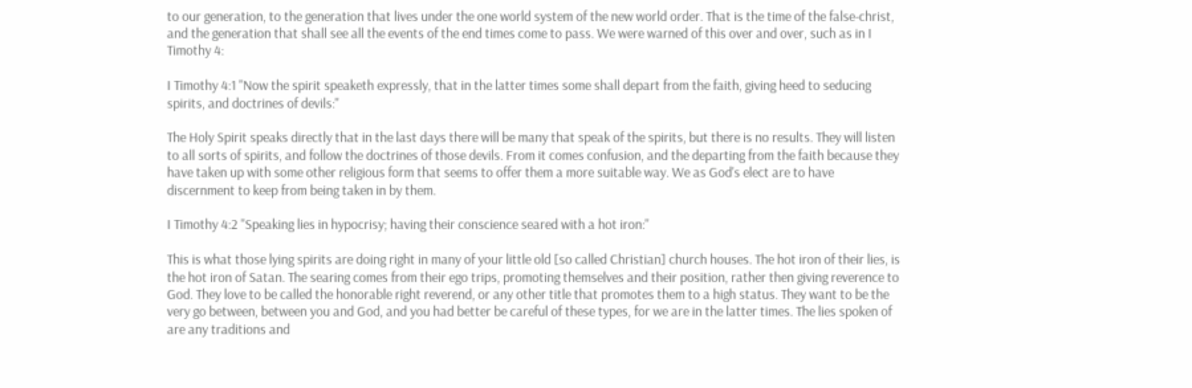to our generation, to the generation that lives under the one world system of the new world order. That is the time of the false-christ, and the generation that shall see all the events of the end times come to pass. We were warned of this over and over, such as in I Timothy 4:

I Timothy 4:1 "Now the spirit speaketh expressly, that in the latter times some shall depart from the faith, giving heed to seducing spirits, and doctrines of devils:"

The Holy Spirit speaks directly that in the last days there will be many that speak of the spirits, but there is no results. They will listen to all sorts of spirits, and follow the doctrines of those devils. From it comes confusion, and the departing from the faith because they have taken up with some other religious form that seems to offer them a more suitable way. We as God's elect are to have discernment to keep from being taken in by them.

I Timothy 4:2 "Speaking lies in hypocrisy; having their conscience seared with a hot iron:"

This is what those lying spirits are doing right in many of your little old [so called Christian] church houses. The hot iron of their lies, is the hot iron of Satan. The searing comes from their ego trips, promoting themselves and their position, rather then giving reverence to God. They love to be called the honorable right reverend, or any other title that promotes them to a high status. They want to be the very go between, between you and God, and you had better be careful of these types, for we are in the latter times. The lies spoken of are any traditions and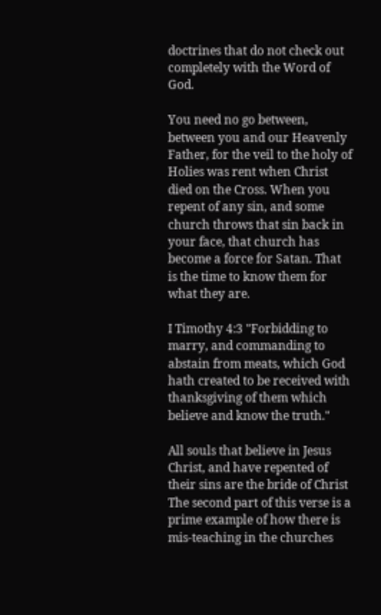doctrines that do not check out completely with the Word of God.

You need no go between, between you and our Heavenly Father, for the veil to the holy of Holies was rent when Christ died on the Cross. When you repent of any sin, and some church throws that sin back in your face, that church has become a force for Satan. That is the time to know them for what they are.

I Timothy 4:3 "Forbidding to marry, and commanding to abstain from meats, which God hath created to be received with thanksgiving of them which believe and know the truth."

All souls that believe in Jesus Christ, and have repented of their sins are the bride of Christ The second part of this verse is a prime example of how there is mis-teaching in the churches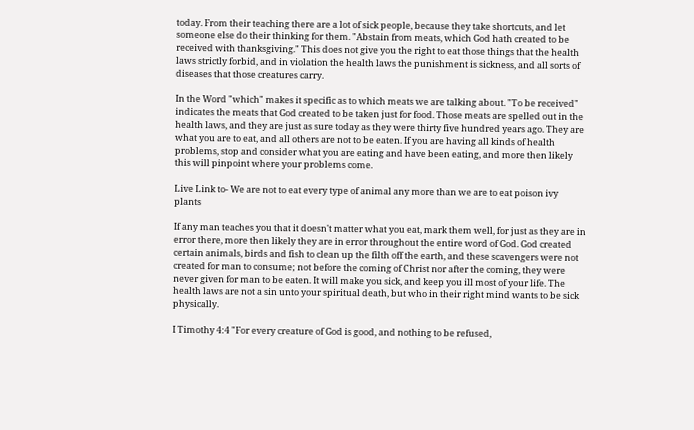today. From their teaching there are a lot of sick people, because they take shortcuts, and let someone else do their thinking for them. "Abstain from meats, which God hath created to be received with thanksgiving." This does not give you the right to eat those things that the health laws strictly forbid, and in violation the health laws the punishment is sickness, and all sorts of diseases that those creatures carry.

In the Word "which" makes it specific as to which meats we are talking about. "To be received" indicates the meats that God created to be taken just for food. Those meats are spelled out in the health laws, and they are just as sure today as they were thirty five hundred years ago. They are what you are to eat, and all others are not to be eaten. If you are having all kinds of health problems, stop and consider what you are eating and have been eating, and more then likely this will pinpoint where your problems come.

Live Link to- We are not to eat every type of animal any more than we are to eat poison ivy plants

If any man teaches you that it doesn't matter what you eat, mark them well, for just as they are in error there, more then likely they are in error throughout the entire word of God. God created certain animals, birds and fish to clean up the filth off the earth, and these scavengers were not created for man to consume; not before the coming of Christ nor after the coming, they were never given for man to be eaten. It will make you sick, and keep you ill most of your life. The health laws are not a sin unto your spiritual death, but who in their right mind wants to be sick physically.

I Timothy 4:4 "For every creature of God is good, and nothing to be refused,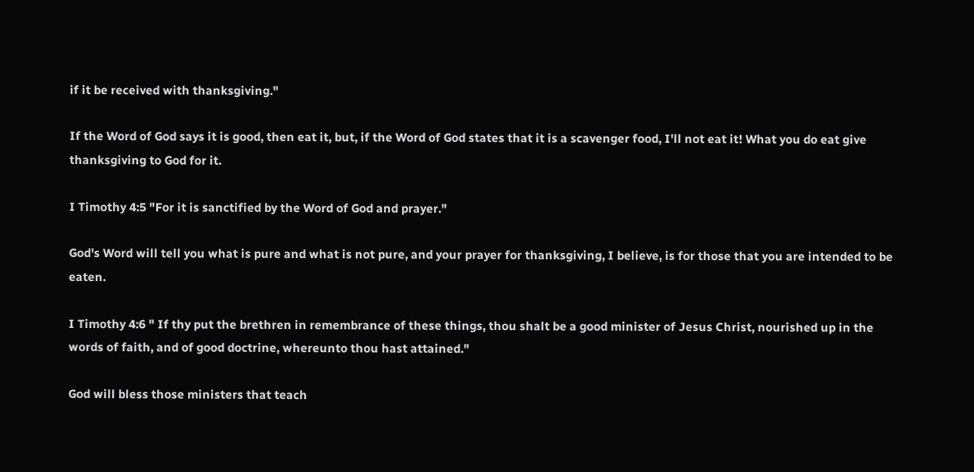if it be received with thanksgiving."

If the Word of God says it is good, then eat it, but, if the Word of God states that it is a scavenger food, I'll not eat it! What you do eat give thanksgiving to God for it.

I Timothy 4:5 "For it is sanctified by the Word of God and prayer."

God's Word will tell you what is pure and what is not pure, and your prayer for thanksgiving, I believe, is for those that you are intended to be eaten.

I Timothy 4:6 " If thy put the brethren in remembrance of these things, thou shalt be a good minister of Jesus Christ, nourished up in the words of faith, and of good doctrine, whereunto thou hast attained."

God will bless those ministers that teach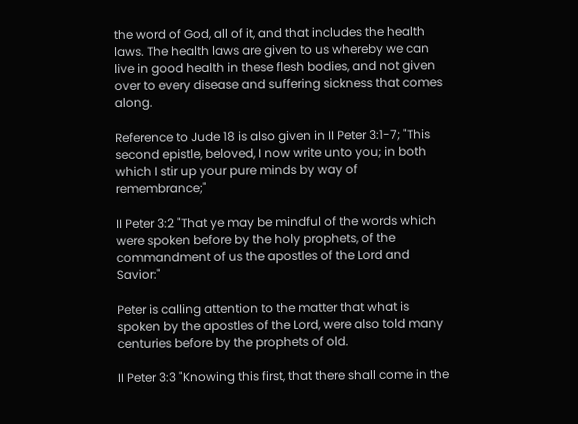the word of God, all of it, and that includes the health laws. The health laws are given to us whereby we can live in good health in these flesh bodies, and not given over to every disease and suffering sickness that comes along.

Reference to Jude 18 is also given in II Peter 3:1-7; "This second epistle, beloved, I now write unto you; in both which I stir up your pure minds by way of remembrance;"

II Peter 3:2 "That ye may be mindful of the words which were spoken before by the holy prophets, of the commandment of us the apostles of the Lord and Savior:"

Peter is calling attention to the matter that what is spoken by the apostles of the Lord, were also told many centuries before by the prophets of old.

II Peter 3:3 "Knowing this first, that there shall come in the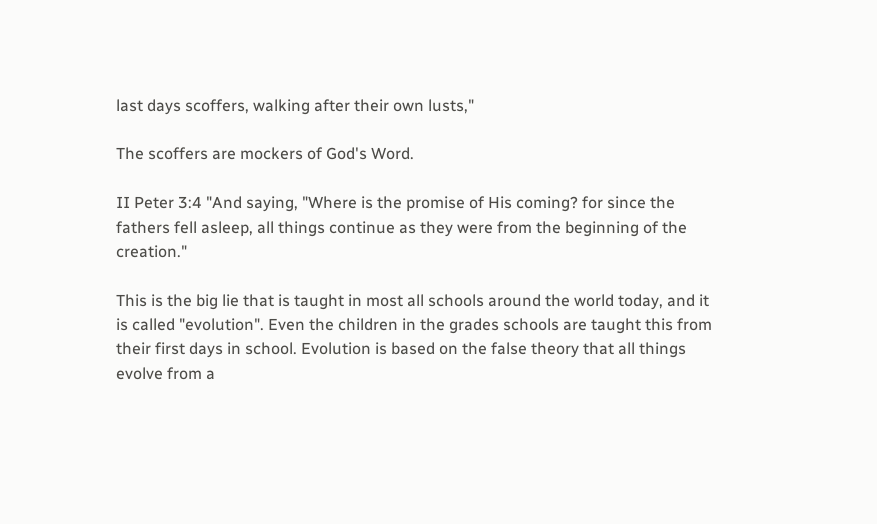last days scoffers, walking after their own lusts,"

The scoffers are mockers of God's Word.

II Peter 3:4 "And saying, "Where is the promise of His coming? for since the fathers fell asleep, all things continue as they were from the beginning of the creation."

This is the big lie that is taught in most all schools around the world today, and it is called "evolution". Even the children in the grades schools are taught this from their first days in school. Evolution is based on the false theory that all things evolve from a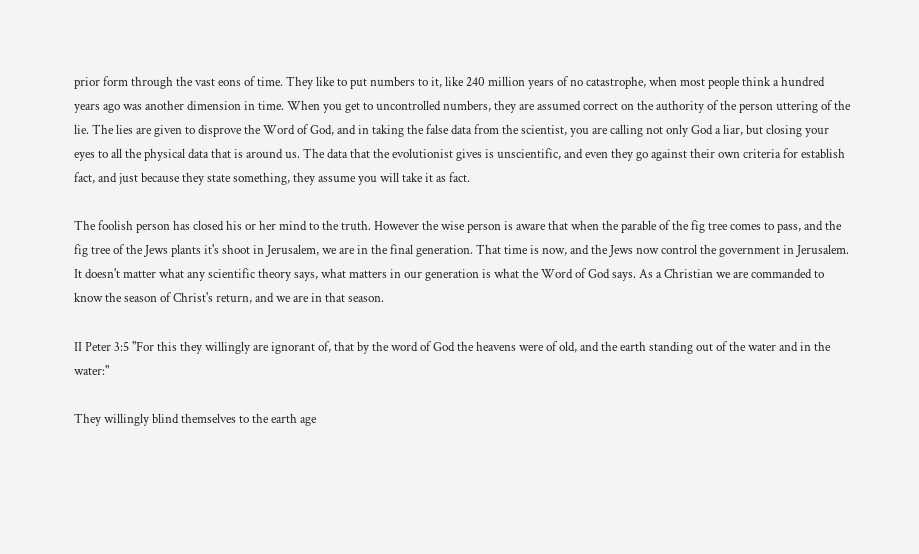prior form through the vast eons of time. They like to put numbers to it, like 240 million years of no catastrophe, when most people think a hundred years ago was another dimension in time. When you get to uncontrolled numbers, they are assumed correct on the authority of the person uttering of the lie. The lies are given to disprove the Word of God, and in taking the false data from the scientist, you are calling not only God a liar, but closing your eyes to all the physical data that is around us. The data that the evolutionist gives is unscientific, and even they go against their own criteria for establish fact, and just because they state something, they assume you will take it as fact.

The foolish person has closed his or her mind to the truth. However the wise person is aware that when the parable of the fig tree comes to pass, and the fig tree of the Jews plants it's shoot in Jerusalem, we are in the final generation. That time is now, and the Jews now control the government in Jerusalem. It doesn't matter what any scientific theory says, what matters in our generation is what the Word of God says. As a Christian we are commanded to know the season of Christ's return, and we are in that season.

II Peter 3:5 "For this they willingly are ignorant of, that by the word of God the heavens were of old, and the earth standing out of the water and in the water:"

They willingly blind themselves to the earth age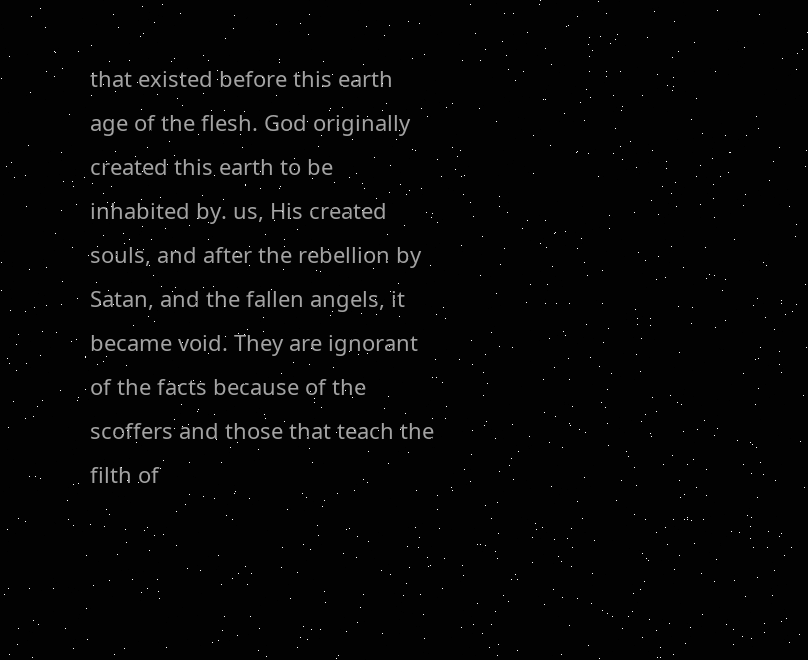that existed before this earth age of the flesh. God originally created this earth to be inhabited by. us, His created souls, and after the rebellion by Satan, and the fallen angels, it became void. They are ignorant of the facts because of the scoffers and those that teach the filth of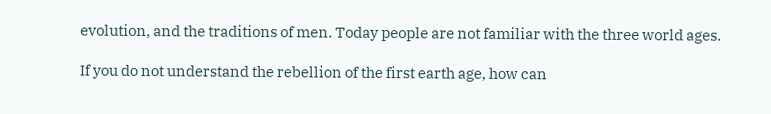evolution, and the traditions of men. Today people are not familiar with the three world ages.

If you do not understand the rebellion of the first earth age, how can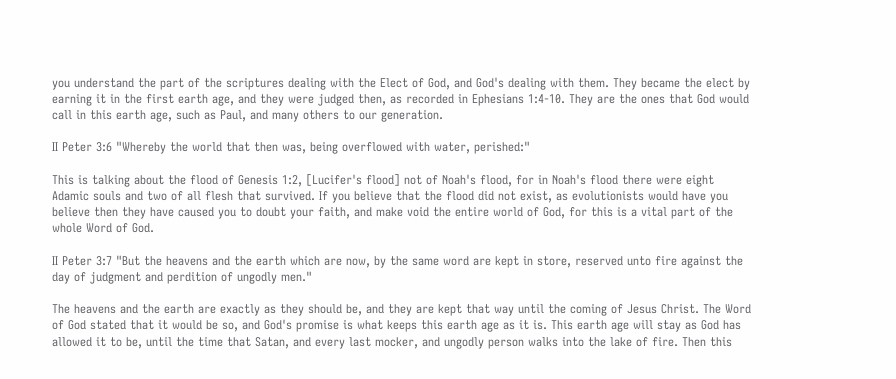you understand the part of the scriptures dealing with the Elect of God, and God's dealing with them. They became the elect by earning it in the first earth age, and they were judged then, as recorded in Ephesians 1:4-10. They are the ones that God would call in this earth age, such as Paul, and many others to our generation.

II Peter 3:6 "Whereby the world that then was, being overflowed with water, perished:"

This is talking about the flood of Genesis 1:2, [Lucifer's flood] not of Noah's flood, for in Noah's flood there were eight Adamic souls and two of all flesh that survived. If you believe that the flood did not exist, as evolutionists would have you believe then they have caused you to doubt your faith, and make void the entire world of God, for this is a vital part of the whole Word of God.

II Peter 3:7 "But the heavens and the earth which are now, by the same word are kept in store, reserved unto fire against the day of judgment and perdition of ungodly men."

The heavens and the earth are exactly as they should be, and they are kept that way until the coming of Jesus Christ. The Word of God stated that it would be so, and God's promise is what keeps this earth age as it is. This earth age will stay as God has allowed it to be, until the time that Satan, and every last mocker, and ungodly person walks into the lake of fire. Then this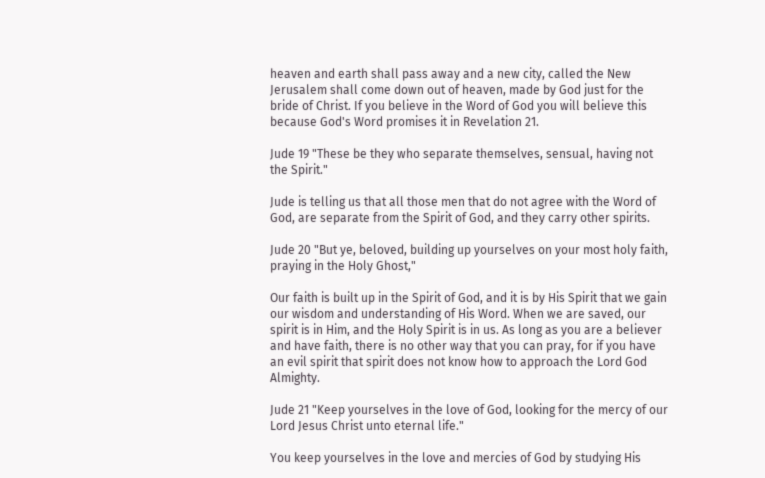heaven and earth shall pass away and a new city, called the New Jerusalem shall come down out of heaven, made by God just for the bride of Christ. If you believe in the Word of God you will believe this because God's Word promises it in Revelation 21.

Jude 19 "These be they who separate themselves, sensual, having not the Spirit."

Jude is telling us that all those men that do not agree with the Word of God, are separate from the Spirit of God, and they carry other spirits.

Jude 20 "But ye, beloved, building up yourselves on your most holy faith, praying in the Holy Ghost,"

Our faith is built up in the Spirit of God, and it is by His Spirit that we gain our wisdom and understanding of His Word. When we are saved, our spirit is in Him, and the Holy Spirit is in us. As long as you are a believer and have faith, there is no other way that you can pray, for if you have an evil spirit that spirit does not know how to approach the Lord God Almighty.

Jude 21 "Keep yourselves in the love of God, looking for the mercy of our Lord Jesus Christ unto eternal life."

You keep yourselves in the love and mercies of God by studying His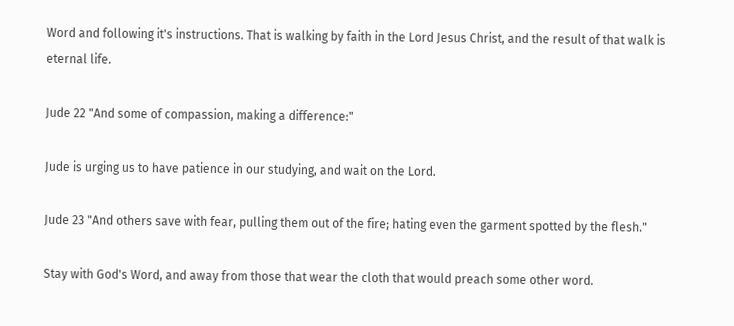Word and following it's instructions. That is walking by faith in the Lord Jesus Christ, and the result of that walk is eternal life.

Jude 22 "And some of compassion, making a difference:"

Jude is urging us to have patience in our studying, and wait on the Lord.

Jude 23 "And others save with fear, pulling them out of the fire; hating even the garment spotted by the flesh."

Stay with God's Word, and away from those that wear the cloth that would preach some other word.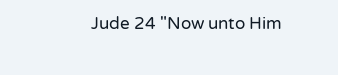Jude 24 "Now unto Him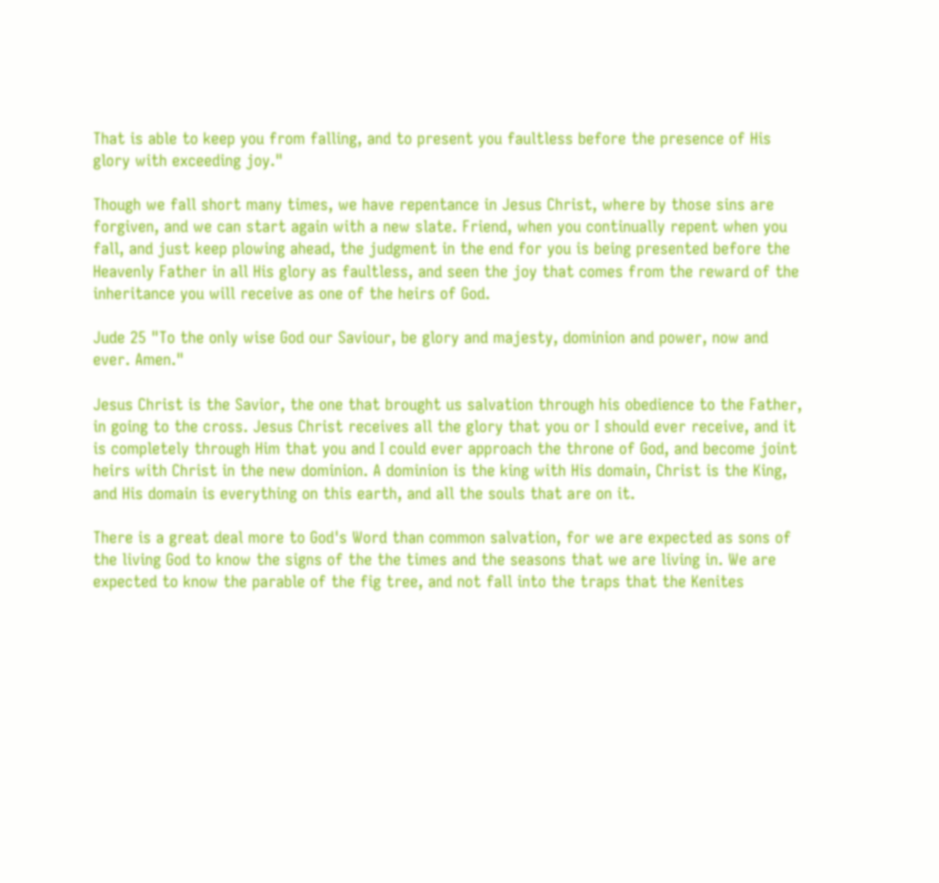That is able to keep you from falling, and to present you faultless before the presence of His glory with exceeding joy."

Though we fall short many times, we have repentance in Jesus Christ, where by those sins are forgiven, and we can start again with a new slate. Friend, when you continually repent when you fall, and just keep plowing ahead, the judgment in the end for you is being presented before the Heavenly Father in all His glory as faultless, and seen the joy that comes from the reward of the inheritance you will receive as one of the heirs of God.

Jude 25 "To the only wise God our Saviour, be glory and majesty, dominion and power, now and ever. Amen."

Jesus Christ is the Savior, the one that brought us salvation through his obedience to the Father, in going to the cross. Jesus Christ receives all the glory that you or I should ever receive, and it is completely through Him that you and I could ever approach the throne of God, and become joint heirs with Christ in the new dominion. A dominion is the king with His domain, Christ is the King, and His domain is everything on this earth, and all the souls that are on it.

There is a great deal more to God's Word than common salvation, for we are expected as sons of the living God to know the signs of the the times and the seasons that we are living in. We are expected to know the parable of the fig tree, and not fall into the traps that the Kenites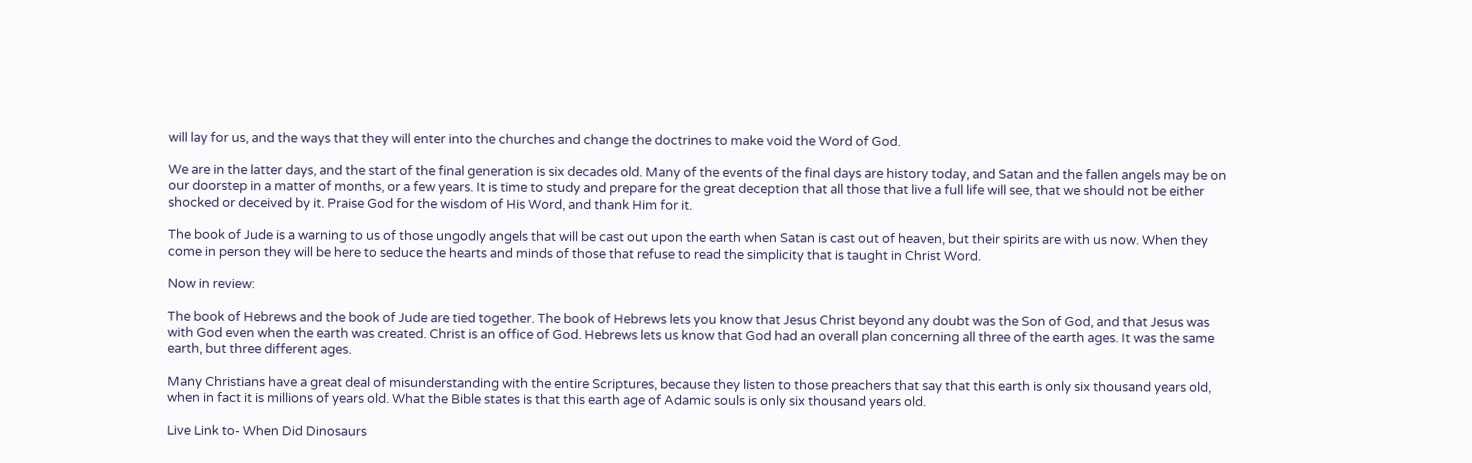will lay for us, and the ways that they will enter into the churches and change the doctrines to make void the Word of God.

We are in the latter days, and the start of the final generation is six decades old. Many of the events of the final days are history today, and Satan and the fallen angels may be on our doorstep in a matter of months, or a few years. It is time to study and prepare for the great deception that all those that live a full life will see, that we should not be either shocked or deceived by it. Praise God for the wisdom of His Word, and thank Him for it.

The book of Jude is a warning to us of those ungodly angels that will be cast out upon the earth when Satan is cast out of heaven, but their spirits are with us now. When they come in person they will be here to seduce the hearts and minds of those that refuse to read the simplicity that is taught in Christ Word.

Now in review:

The book of Hebrews and the book of Jude are tied together. The book of Hebrews lets you know that Jesus Christ beyond any doubt was the Son of God, and that Jesus was with God even when the earth was created. Christ is an office of God. Hebrews lets us know that God had an overall plan concerning all three of the earth ages. It was the same earth, but three different ages.

Many Christians have a great deal of misunderstanding with the entire Scriptures, because they listen to those preachers that say that this earth is only six thousand years old, when in fact it is millions of years old. What the Bible states is that this earth age of Adamic souls is only six thousand years old.

Live Link to- When Did Dinosaurs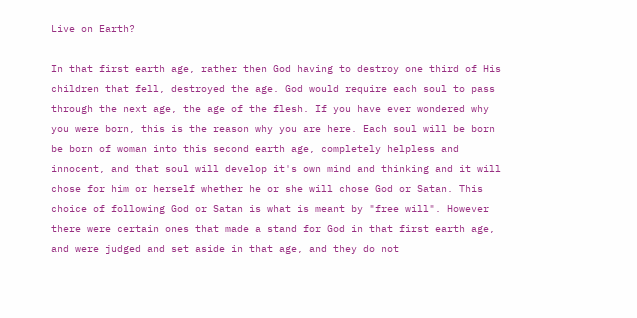Live on Earth?

In that first earth age, rather then God having to destroy one third of His children that fell, destroyed the age. God would require each soul to pass through the next age, the age of the flesh. If you have ever wondered why you were born, this is the reason why you are here. Each soul will be born be born of woman into this second earth age, completely helpless and innocent, and that soul will develop it's own mind and thinking and it will chose for him or herself whether he or she will chose God or Satan. This choice of following God or Satan is what is meant by "free will". However there were certain ones that made a stand for God in that first earth age, and were judged and set aside in that age, and they do not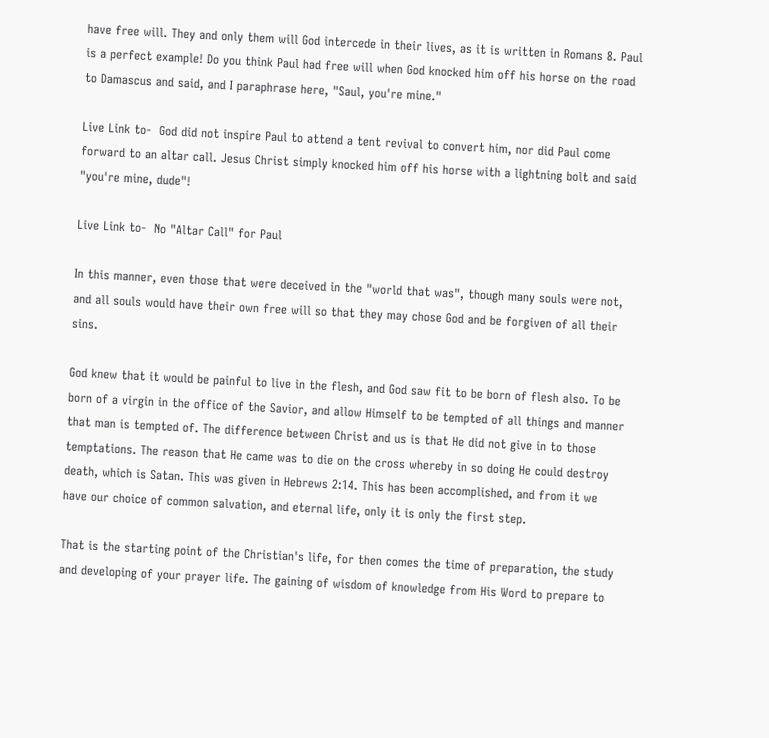have free will. They and only them will God intercede in their lives, as it is written in Romans 8. Paul is a perfect example! Do you think Paul had free will when God knocked him off his horse on the road to Damascus and said, and I paraphrase here, "Saul, you're mine."

Live Link to-  God did not inspire Paul to attend a tent revival to convert him, nor did Paul come forward to an altar call. Jesus Christ simply knocked him off his horse with a lightning bolt and said "you're mine, dude"!

Live Link to-  No "Altar Call" for Paul

In this manner, even those that were deceived in the "world that was", though many souls were not, and all souls would have their own free will so that they may chose God and be forgiven of all their sins.

God knew that it would be painful to live in the flesh, and God saw fit to be born of flesh also. To be born of a virgin in the office of the Savior, and allow Himself to be tempted of all things and manner that man is tempted of. The difference between Christ and us is that He did not give in to those temptations. The reason that He came was to die on the cross whereby in so doing He could destroy death, which is Satan. This was given in Hebrews 2:14. This has been accomplished, and from it we have our choice of common salvation, and eternal life, only it is only the first step.

That is the starting point of the Christian's life, for then comes the time of preparation, the study and developing of your prayer life. The gaining of wisdom of knowledge from His Word to prepare to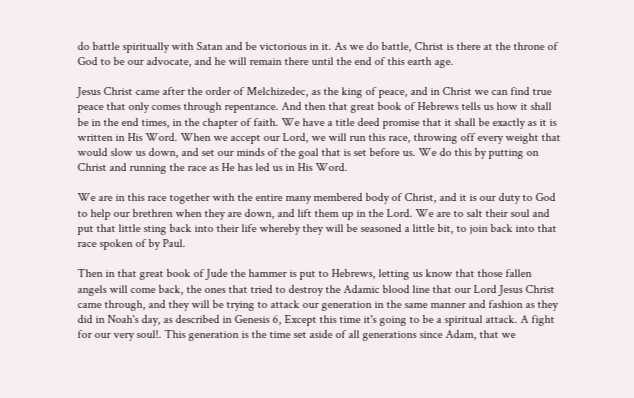do battle spiritually with Satan and be victorious in it. As we do battle, Christ is there at the throne of God to be our advocate, and he will remain there until the end of this earth age.

Jesus Christ came after the order of Melchizedec, as the king of peace, and in Christ we can find true peace that only comes through repentance. And then that great book of Hebrews tells us how it shall be in the end times, in the chapter of faith. We have a title deed promise that it shall be exactly as it is written in His Word. When we accept our Lord, we will run this race, throwing off every weight that would slow us down, and set our minds of the goal that is set before us. We do this by putting on Christ and running the race as He has led us in His Word.

We are in this race together with the entire many membered body of Christ, and it is our duty to God to help our brethren when they are down, and lift them up in the Lord. We are to salt their soul and put that little sting back into their life whereby they will be seasoned a little bit, to join back into that race spoken of by Paul.

Then in that great book of Jude the hammer is put to Hebrews, letting us know that those fallen angels will come back, the ones that tried to destroy the Adamic blood line that our Lord Jesus Christ came through, and they will be trying to attack our generation in the same manner and fashion as they did in Noah's day, as described in Genesis 6, Except this time it's going to be a spiritual attack. A fight for our very soul!. This generation is the time set aside of all generations since Adam, that we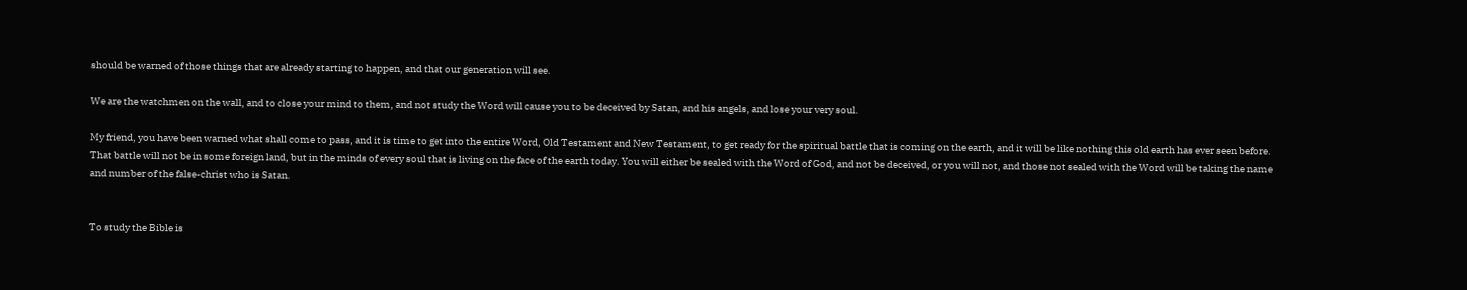should be warned of those things that are already starting to happen, and that our generation will see.

We are the watchmen on the wall, and to close your mind to them, and not study the Word will cause you to be deceived by Satan, and his angels, and lose your very soul.

My friend, you have been warned what shall come to pass, and it is time to get into the entire Word, Old Testament and New Testament, to get ready for the spiritual battle that is coming on the earth, and it will be like nothing this old earth has ever seen before. That battle will not be in some foreign land, but in the minds of every soul that is living on the face of the earth today. You will either be sealed with the Word of God, and not be deceived, or you will not, and those not sealed with the Word will be taking the name and number of the false-christ who is Satan.


To study the Bible is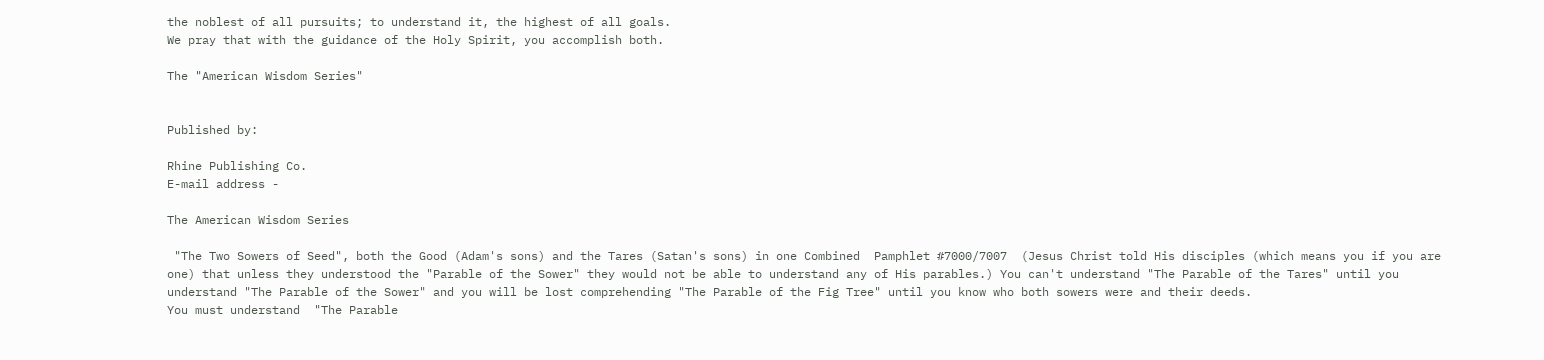the noblest of all pursuits; to understand it, the highest of all goals.
We pray that with the guidance of the Holy Spirit, you accomplish both.

The "American Wisdom Series"


Published by:

Rhine Publishing Co.
E-mail address -

The American Wisdom Series

 "The Two Sowers of Seed", both the Good (Adam's sons) and the Tares (Satan's sons) in one Combined  Pamphlet #7000/7007  (Jesus Christ told His disciples (which means you if you are one) that unless they understood the "Parable of the Sower" they would not be able to understand any of His parables.) You can't understand "The Parable of the Tares" until you understand "The Parable of the Sower" and you will be lost comprehending "The Parable of the Fig Tree" until you know who both sowers were and their deeds.
You must understand  "The Parable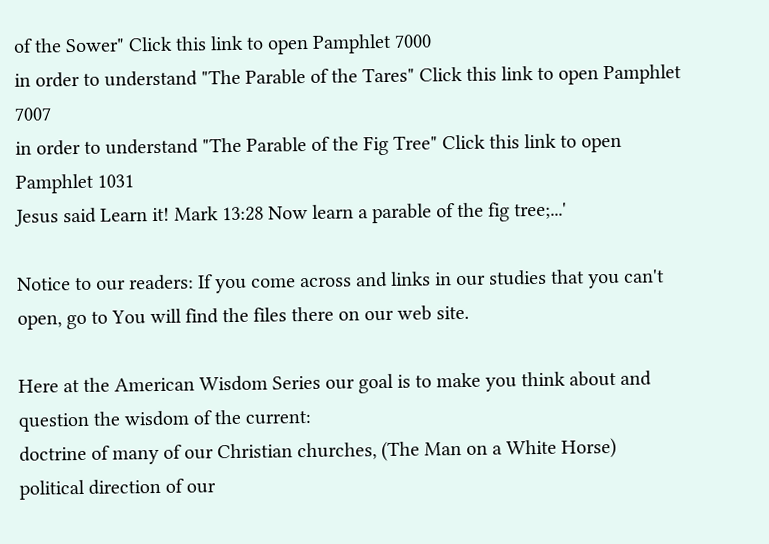of the Sower" Click this link to open Pamphlet 7000
in order to understand "The Parable of the Tares" Click this link to open Pamphlet 7007
in order to understand "The Parable of the Fig Tree" Click this link to open Pamphlet 1031
Jesus said Learn it! Mark 13:28 Now learn a parable of the fig tree;...'

Notice to our readers: If you come across and links in our studies that you can't open, go to You will find the files there on our web site.

Here at the American Wisdom Series our goal is to make you think about and question the wisdom of the current:
doctrine of many of our Christian churches, (The Man on a White Horse)
political direction of our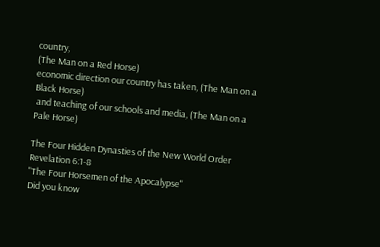country,
(The Man on a Red Horse)
economic direction our country has taken, (The Man on a Black Horse)
 and teaching of our schools and media, (The Man on a Pale Horse)

The Four Hidden Dynasties of the New World Order Revelation 6:1-8
"The Four Horsemen of the Apocalypse"
Did you know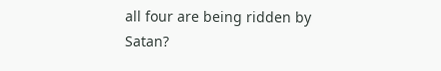all four are being ridden by Satan?